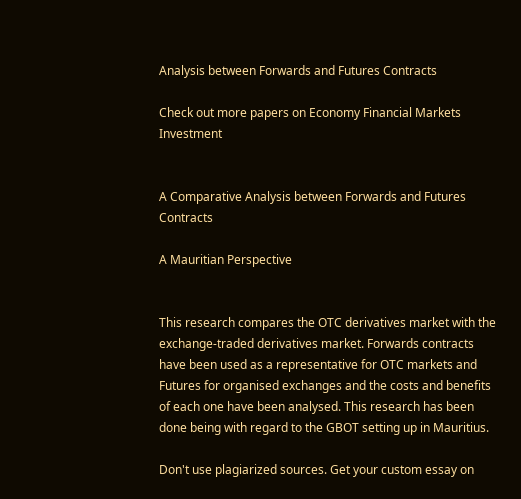Analysis between Forwards and Futures Contracts

Check out more papers on Economy Financial Markets Investment


A Comparative Analysis between Forwards and Futures Contracts

A Mauritian Perspective


This research compares the OTC derivatives market with the exchange-traded derivatives market. Forwards contracts have been used as a representative for OTC markets and Futures for organised exchanges and the costs and benefits of each one have been analysed. This research has been done being with regard to the GBOT setting up in Mauritius.

Don't use plagiarized sources. Get your custom essay on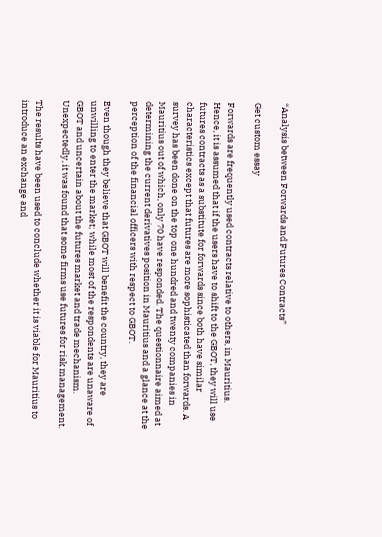“Analysis between Forwards and Futures Contracts”

Get custom essay

Forwards are frequently used contracts relative to others, in Mauritius. Hence, it is assumed that if the users have to shift to the GBOT, they will use futures contracts as a substitute for forwards since both have similar characteristics except that futures are more sophisticated than forwards. A survey has been done on the top one hundred and twenty companies in Mauritius out of which, only 70 have responded. The questionnaire aimed at determining the current derivatives position in Mauritius and a glance at the perception of the financial officers with respect to GBOT.

Even though they believe that GBOT will benefit the country, they are unwilling to enter the market; while most of the respondents are unaware of GBOT and uncertain about the futures market and trade mechanism. Unexpectedly, it was found that some firms use futures for risk management.

The results have been used to conclude whether it is viable for Mauritius to introduce an exchange and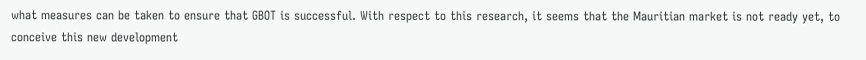what measures can be taken to ensure that GBOT is successful. With respect to this research, it seems that the Mauritian market is not ready yet, to conceive this new development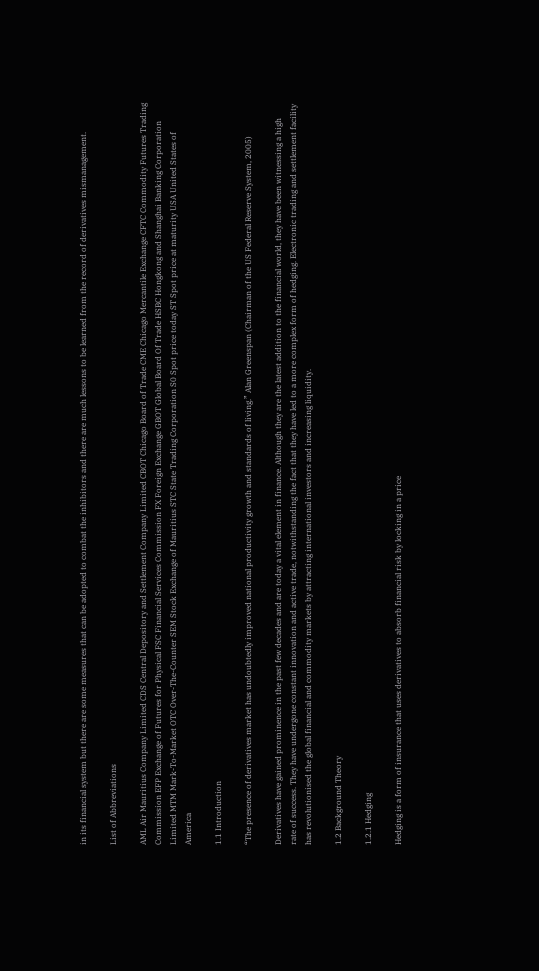in its financial system but there are some measures that can be adopted to combat the inhibitors and there are much lessons to be learned from the record of derivatives mismanagement.

List of Abbreviations

AML Air Mauritius Company Limited CDS Central Depository and Settlement Company Limited CBOT Chicago Board of Trade CME Chicago Mercantile Exchange CFTC Commodity Futures Trading Commission EFP Exchange of Futures for Physical FSC Financial Services Commission FX Foreign Exchange GBOT Global Board Of Trade HSBC Hongkong and Shanghai Banking Corporation Limited MTM Mark-To-Market OTC Over-The-Counter SEM Stock Exchange of Mauritius STC State Trading Corporation S0 Spot price today ST Spot price at maturity USA United States of America

1.1 Introduction

“The presence of derivatives market has undoubtedly improved national productivity growth and standards of living.” Alan Greenspan (Chairman of the US Federal Reserve System, 2005)

Derivatives have gained prominence in the past few decades and are today a vital element in finance. Although they are the latest addition to the financial world, they have been witnessing a high rate of success. They have undergone constant innovation and active trade, notwithstanding the fact that they have led to a more complex form of hedging. Electronic trading and settlement facility has revolutionised the global financial and commodity markets by attracting international investors and increasing liquidity.

1.2 Background Theory

1.2.1 Hedging

Hedging is a form of insurance that uses derivatives to absorb financial risk by locking in a price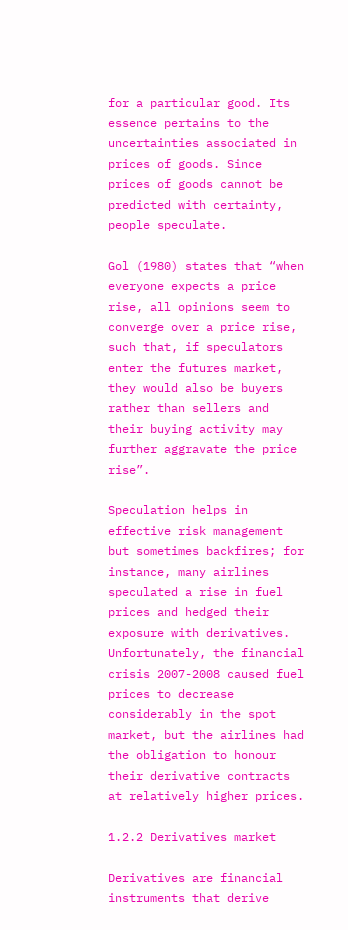for a particular good. Its essence pertains to the uncertainties associated in prices of goods. Since prices of goods cannot be predicted with certainty, people speculate.

Gol (1980) states that “when everyone expects a price rise, all opinions seem to converge over a price rise, such that, if speculators enter the futures market, they would also be buyers rather than sellers and their buying activity may further aggravate the price rise”.

Speculation helps in effective risk management but sometimes backfires; for instance, many airlines speculated a rise in fuel prices and hedged their exposure with derivatives. Unfortunately, the financial crisis 2007-2008 caused fuel prices to decrease considerably in the spot market, but the airlines had the obligation to honour their derivative contracts at relatively higher prices.

1.2.2 Derivatives market

Derivatives are financial instruments that derive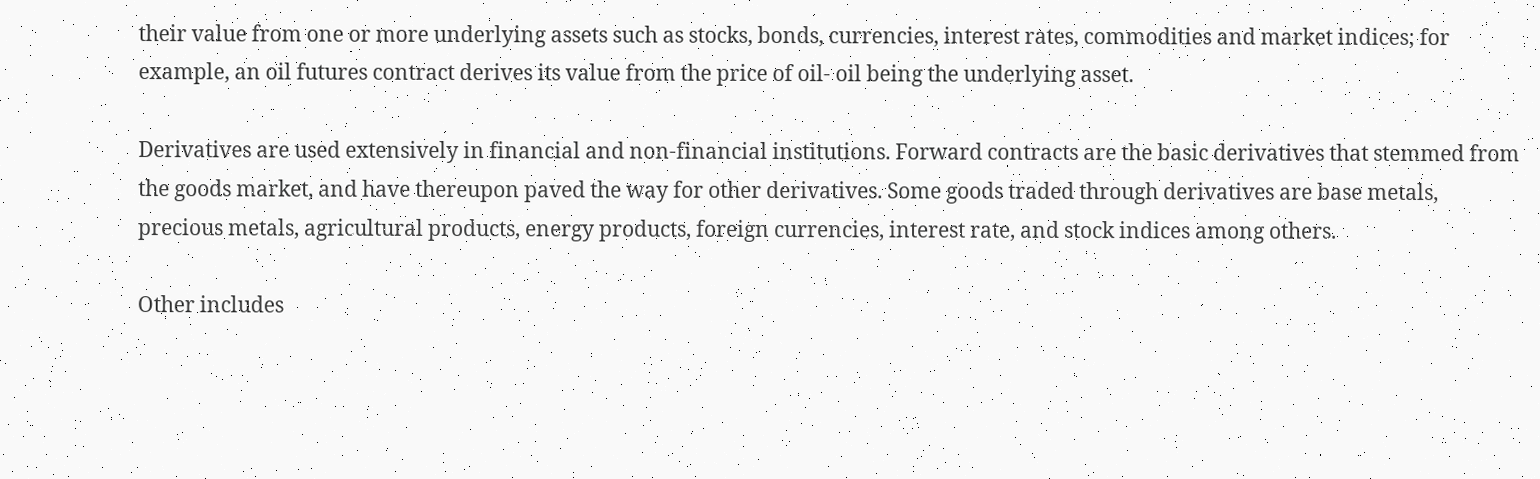their value from one or more underlying assets such as stocks, bonds, currencies, interest rates, commodities and market indices; for example, an oil futures contract derives its value from the price of oil- oil being the underlying asset.

Derivatives are used extensively in financial and non-financial institutions. Forward contracts are the basic derivatives that stemmed from the goods market, and have thereupon paved the way for other derivatives. Some goods traded through derivatives are base metals, precious metals, agricultural products, energy products, foreign currencies, interest rate, and stock indices among others.

Other includes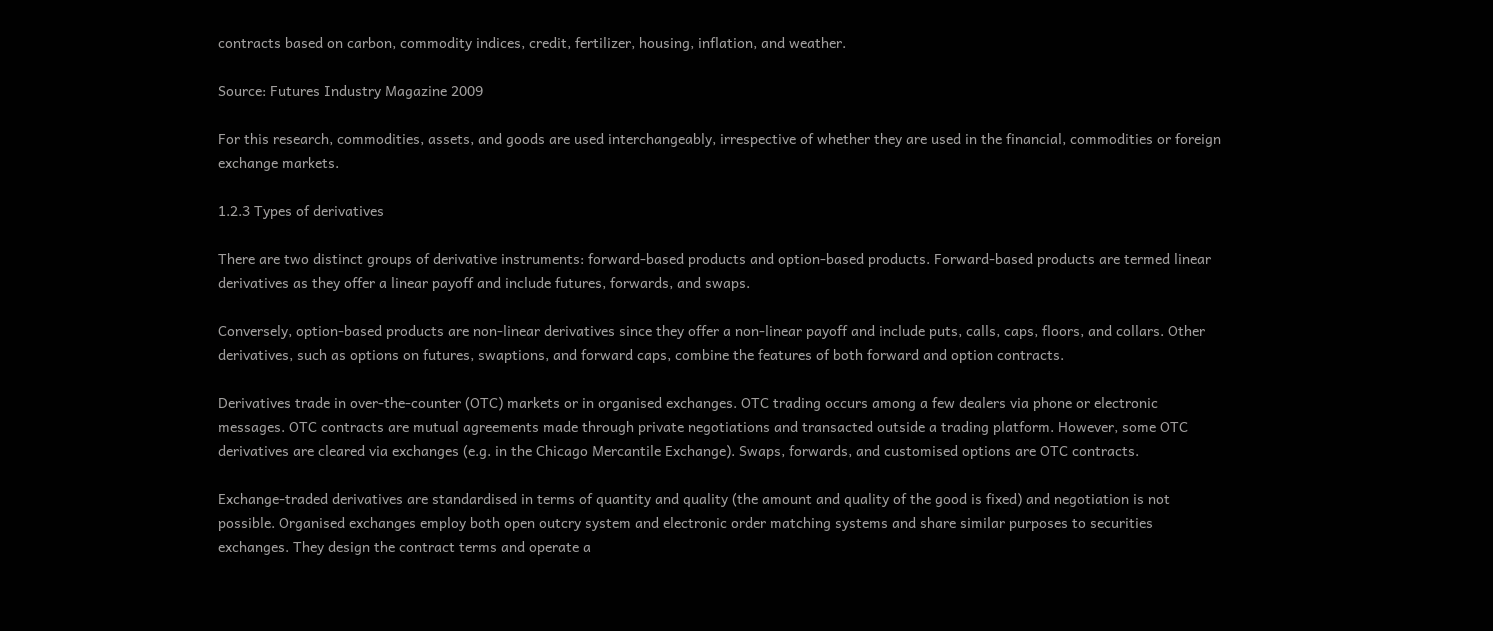contracts based on carbon, commodity indices, credit, fertilizer, housing, inflation, and weather.

Source: Futures Industry Magazine 2009

For this research, commodities, assets, and goods are used interchangeably, irrespective of whether they are used in the financial, commodities or foreign exchange markets.

1.2.3 Types of derivatives

There are two distinct groups of derivative instruments: forward-based products and option-based products. Forward-based products are termed linear derivatives as they offer a linear payoff and include futures, forwards, and swaps.

Conversely, option-based products are non-linear derivatives since they offer a non-linear payoff and include puts, calls, caps, floors, and collars. Other derivatives, such as options on futures, swaptions, and forward caps, combine the features of both forward and option contracts.

Derivatives trade in over-the-counter (OTC) markets or in organised exchanges. OTC trading occurs among a few dealers via phone or electronic messages. OTC contracts are mutual agreements made through private negotiations and transacted outside a trading platform. However, some OTC derivatives are cleared via exchanges (e.g. in the Chicago Mercantile Exchange). Swaps, forwards, and customised options are OTC contracts.

Exchange-traded derivatives are standardised in terms of quantity and quality (the amount and quality of the good is fixed) and negotiation is not possible. Organised exchanges employ both open outcry system and electronic order matching systems and share similar purposes to securities exchanges. They design the contract terms and operate a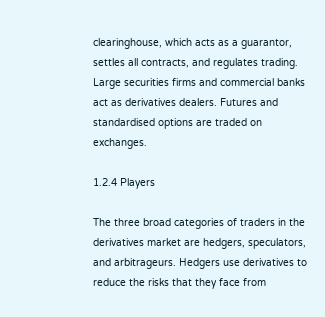clearinghouse, which acts as a guarantor, settles all contracts, and regulates trading. Large securities firms and commercial banks act as derivatives dealers. Futures and standardised options are traded on exchanges.

1.2.4 Players

The three broad categories of traders in the derivatives market are hedgers, speculators, and arbitrageurs. Hedgers use derivatives to reduce the risks that they face from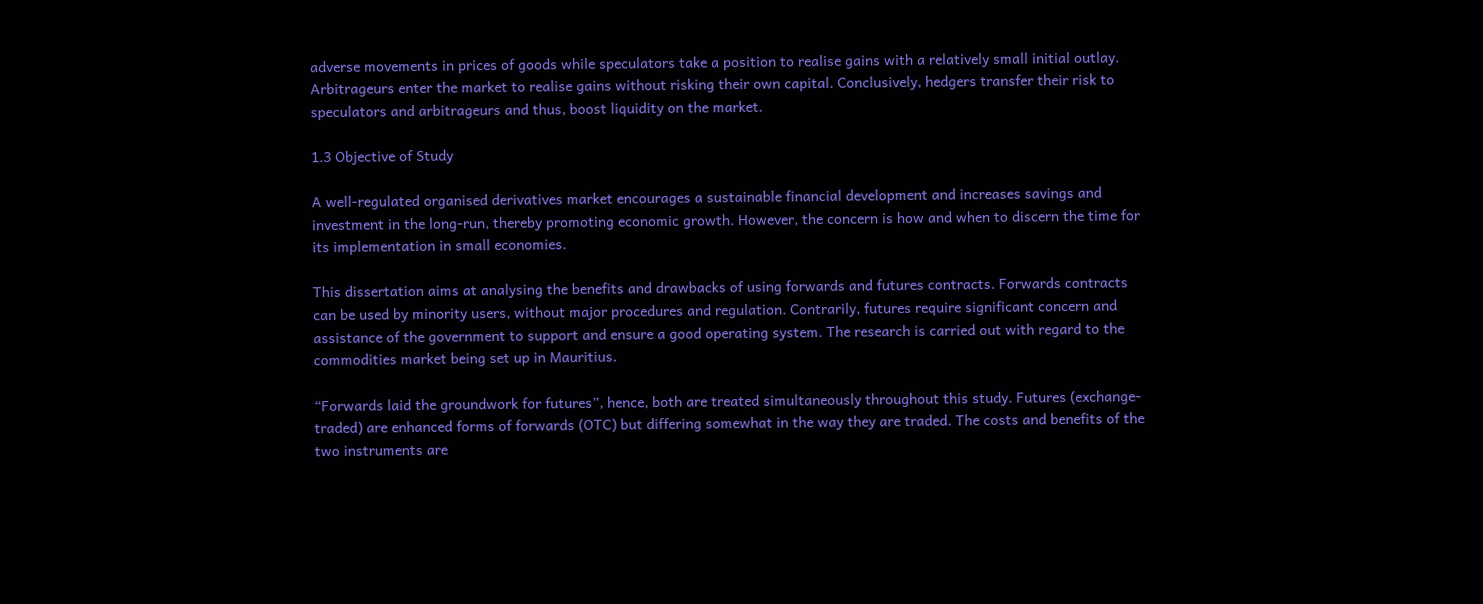adverse movements in prices of goods while speculators take a position to realise gains with a relatively small initial outlay. Arbitrageurs enter the market to realise gains without risking their own capital. Conclusively, hedgers transfer their risk to speculators and arbitrageurs and thus, boost liquidity on the market.

1.3 Objective of Study

A well-regulated organised derivatives market encourages a sustainable financial development and increases savings and investment in the long-run, thereby promoting economic growth. However, the concern is how and when to discern the time for its implementation in small economies.

This dissertation aims at analysing the benefits and drawbacks of using forwards and futures contracts. Forwards contracts can be used by minority users, without major procedures and regulation. Contrarily, futures require significant concern and assistance of the government to support and ensure a good operating system. The research is carried out with regard to the commodities market being set up in Mauritius.

“Forwards laid the groundwork for futures”, hence, both are treated simultaneously throughout this study. Futures (exchange-traded) are enhanced forms of forwards (OTC) but differing somewhat in the way they are traded. The costs and benefits of the two instruments are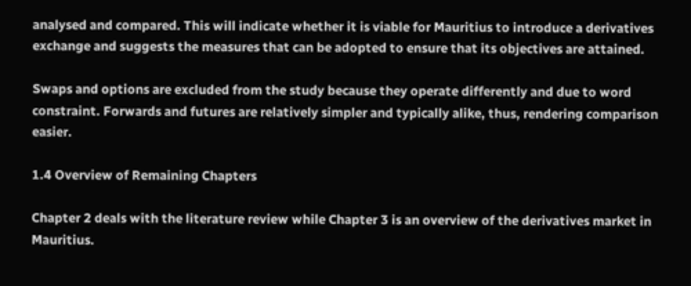analysed and compared. This will indicate whether it is viable for Mauritius to introduce a derivatives exchange and suggests the measures that can be adopted to ensure that its objectives are attained.

Swaps and options are excluded from the study because they operate differently and due to word constraint. Forwards and futures are relatively simpler and typically alike, thus, rendering comparison easier.

1.4 Overview of Remaining Chapters

Chapter 2 deals with the literature review while Chapter 3 is an overview of the derivatives market in Mauritius.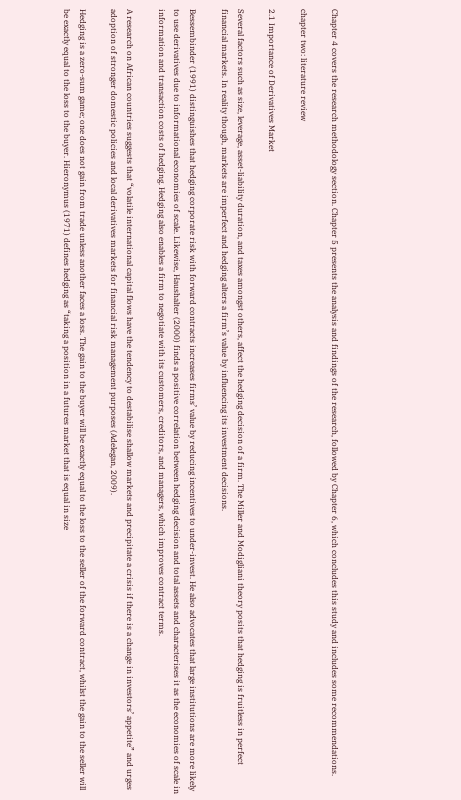Chapter 4 covers the research methodology section. Chapter 5 presents the analysis and findings of the research, followed by Chapter 6, which concludes this study and includes some recommendations.

chapter two: literature review

2.1 Importance of Derivatives Market

Several factors such as size, leverage, asset-liability duration, and taxes amongst others, affect the hedging decision of a firm. The Miller and Modigliani theory posits that hedging is fruitless in perfect financial markets. In reality though, markets are imperfect and hedging alters a firm’s value by influencing its investment decisions.

Bessembinder (1991) distinguishes that hedging corporate risk with forward contracts increases firms’ value by reducing incentives to under-invest. He also advocates that large institutions are more likely to use derivatives due to informational economies of scale. Likewise, Haushalter (2000) finds a positive correlation between hedging decision and total assets and characterises it as the economies of scale in information and transaction costs of hedging. Hedging also enables a firm to negotiate with its customers, creditors, and managers, which improves contract terms.

A research on African countries suggests that “volatile international capital flows have the tendency to destabilise shallow markets and precipitate a crisis if there is a change in investors’ appetite” and urges adoption of stronger domestic policies and local derivatives markets for financial risk management purposes (Adelegan, 2009).

Hedging is a zero-sum game; one does not gain from trade unless another faces a loss. The gain to the buyer will be exactly equal to the loss to the seller of the forward contract, whilst the gain to the seller will be exactly equal to the loss to the buyer. Hieronymus (1971) defines hedging as “taking a position in a futures market that is equal in size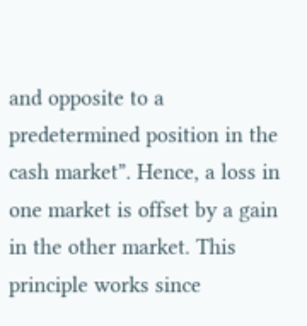and opposite to a predetermined position in the cash market”. Hence, a loss in one market is offset by a gain in the other market. This principle works since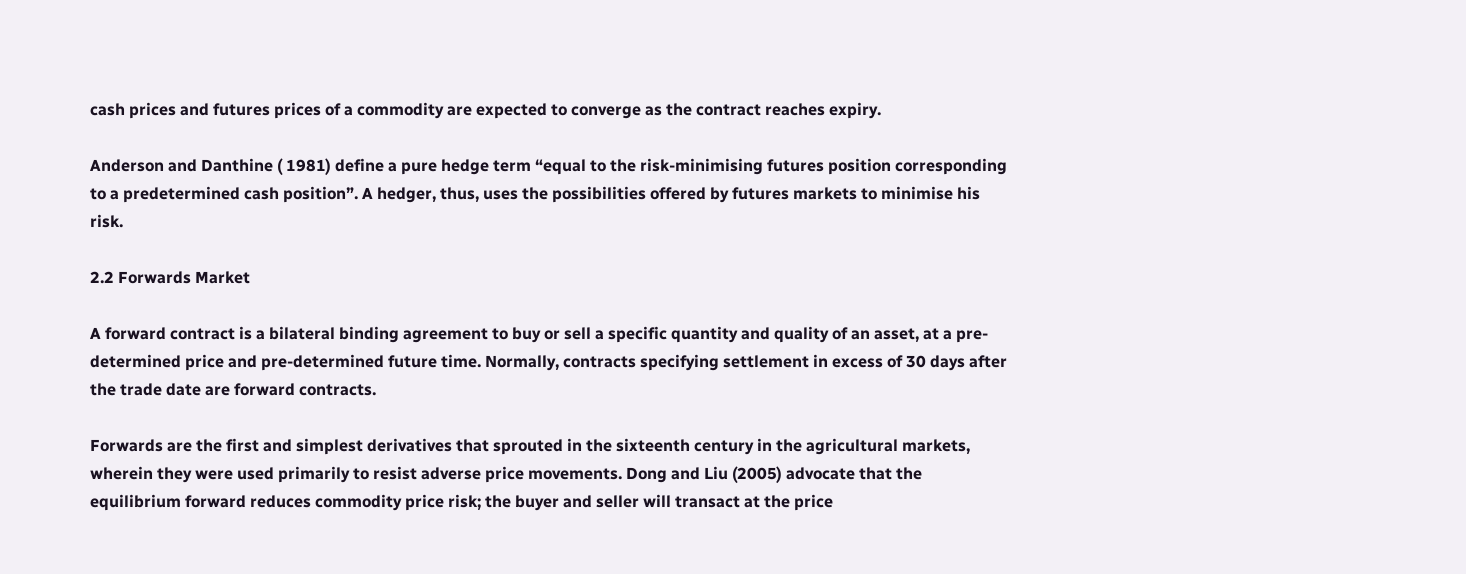cash prices and futures prices of a commodity are expected to converge as the contract reaches expiry.

Anderson and Danthine ( 1981) define a pure hedge term “equal to the risk-minimising futures position corresponding to a predetermined cash position”. A hedger, thus, uses the possibilities offered by futures markets to minimise his risk.

2.2 Forwards Market

A forward contract is a bilateral binding agreement to buy or sell a specific quantity and quality of an asset, at a pre-determined price and pre-determined future time. Normally, contracts specifying settlement in excess of 30 days after the trade date are forward contracts.

Forwards are the first and simplest derivatives that sprouted in the sixteenth century in the agricultural markets, wherein they were used primarily to resist adverse price movements. Dong and Liu (2005) advocate that the equilibrium forward reduces commodity price risk; the buyer and seller will transact at the price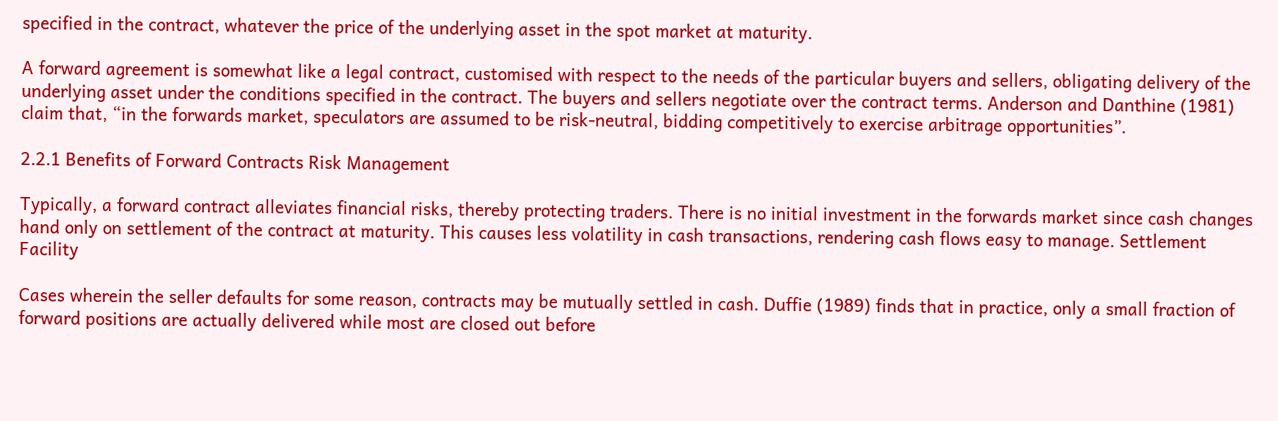specified in the contract, whatever the price of the underlying asset in the spot market at maturity.

A forward agreement is somewhat like a legal contract, customised with respect to the needs of the particular buyers and sellers, obligating delivery of the underlying asset under the conditions specified in the contract. The buyers and sellers negotiate over the contract terms. Anderson and Danthine (1981) claim that, “in the forwards market, speculators are assumed to be risk-neutral, bidding competitively to exercise arbitrage opportunities”.

2.2.1 Benefits of Forward Contracts Risk Management

Typically, a forward contract alleviates financial risks, thereby protecting traders. There is no initial investment in the forwards market since cash changes hand only on settlement of the contract at maturity. This causes less volatility in cash transactions, rendering cash flows easy to manage. Settlement Facility

Cases wherein the seller defaults for some reason, contracts may be mutually settled in cash. Duffie (1989) finds that in practice, only a small fraction of forward positions are actually delivered while most are closed out before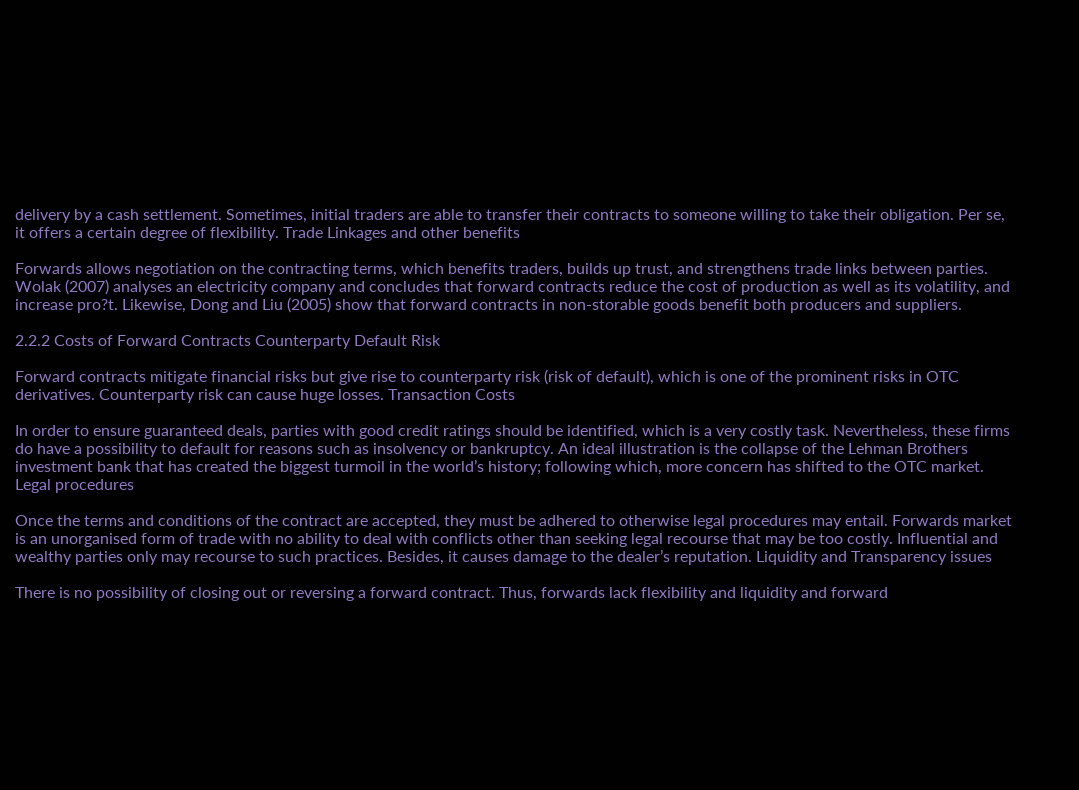delivery by a cash settlement. Sometimes, initial traders are able to transfer their contracts to someone willing to take their obligation. Per se, it offers a certain degree of flexibility. Trade Linkages and other benefits

Forwards allows negotiation on the contracting terms, which benefits traders, builds up trust, and strengthens trade links between parties. Wolak (2007) analyses an electricity company and concludes that forward contracts reduce the cost of production as well as its volatility, and increase pro?t. Likewise, Dong and Liu (2005) show that forward contracts in non-storable goods benefit both producers and suppliers.

2.2.2 Costs of Forward Contracts Counterparty Default Risk

Forward contracts mitigate financial risks but give rise to counterparty risk (risk of default), which is one of the prominent risks in OTC derivatives. Counterparty risk can cause huge losses. Transaction Costs

In order to ensure guaranteed deals, parties with good credit ratings should be identified, which is a very costly task. Nevertheless, these firms do have a possibility to default for reasons such as insolvency or bankruptcy. An ideal illustration is the collapse of the Lehman Brothers investment bank that has created the biggest turmoil in the world’s history; following which, more concern has shifted to the OTC market. Legal procedures

Once the terms and conditions of the contract are accepted, they must be adhered to otherwise legal procedures may entail. Forwards market is an unorganised form of trade with no ability to deal with conflicts other than seeking legal recourse that may be too costly. Influential and wealthy parties only may recourse to such practices. Besides, it causes damage to the dealer’s reputation. Liquidity and Transparency issues

There is no possibility of closing out or reversing a forward contract. Thus, forwards lack flexibility and liquidity and forward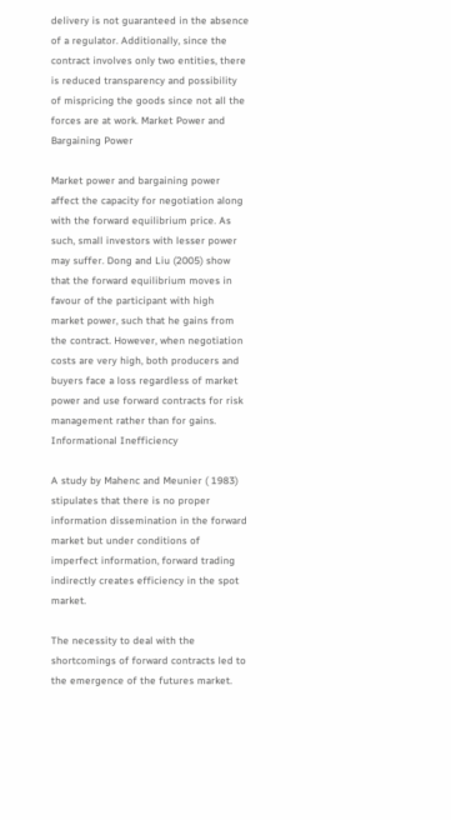delivery is not guaranteed in the absence of a regulator. Additionally, since the contract involves only two entities, there is reduced transparency and possibility of mispricing the goods since not all the forces are at work. Market Power and Bargaining Power

Market power and bargaining power affect the capacity for negotiation along with the forward equilibrium price. As such, small investors with lesser power may suffer. Dong and Liu (2005) show that the forward equilibrium moves in favour of the participant with high market power, such that he gains from the contract. However, when negotiation costs are very high, both producers and buyers face a loss regardless of market power and use forward contracts for risk management rather than for gains. Informational Inefficiency

A study by Mahenc and Meunier ( 1983) stipulates that there is no proper information dissemination in the forward market but under conditions of imperfect information, forward trading indirectly creates efficiency in the spot market.

The necessity to deal with the shortcomings of forward contracts led to the emergence of the futures market.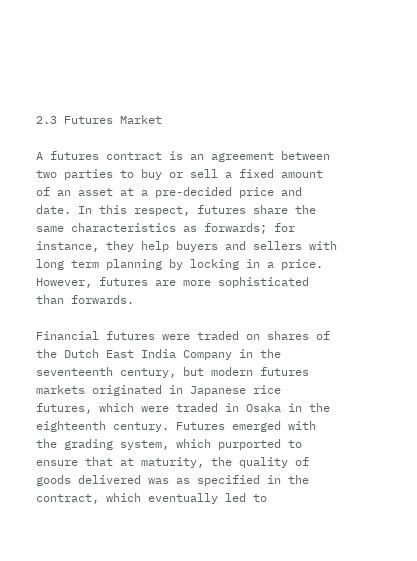2.3 Futures Market

A futures contract is an agreement between two parties to buy or sell a fixed amount of an asset at a pre-decided price and date. In this respect, futures share the same characteristics as forwards; for instance, they help buyers and sellers with long term planning by locking in a price. However, futures are more sophisticated than forwards.

Financial futures were traded on shares of the Dutch East India Company in the seventeenth century, but modern futures markets originated in Japanese rice futures, which were traded in Osaka in the eighteenth century. Futures emerged with the grading system, which purported to ensure that at maturity, the quality of goods delivered was as specified in the contract, which eventually led to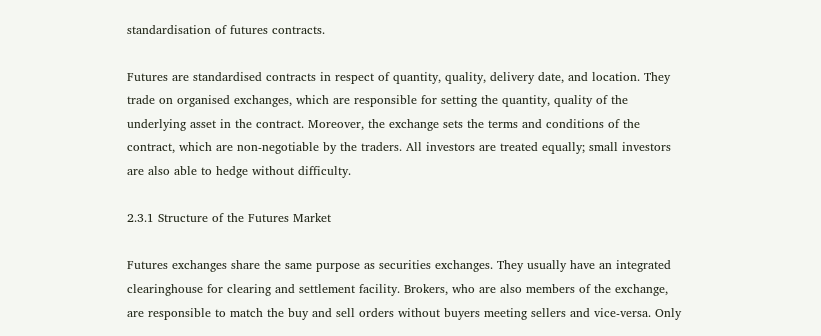standardisation of futures contracts.

Futures are standardised contracts in respect of quantity, quality, delivery date, and location. They trade on organised exchanges, which are responsible for setting the quantity, quality of the underlying asset in the contract. Moreover, the exchange sets the terms and conditions of the contract, which are non-negotiable by the traders. All investors are treated equally; small investors are also able to hedge without difficulty.

2.3.1 Structure of the Futures Market

Futures exchanges share the same purpose as securities exchanges. They usually have an integrated clearinghouse for clearing and settlement facility. Brokers, who are also members of the exchange, are responsible to match the buy and sell orders without buyers meeting sellers and vice-versa. Only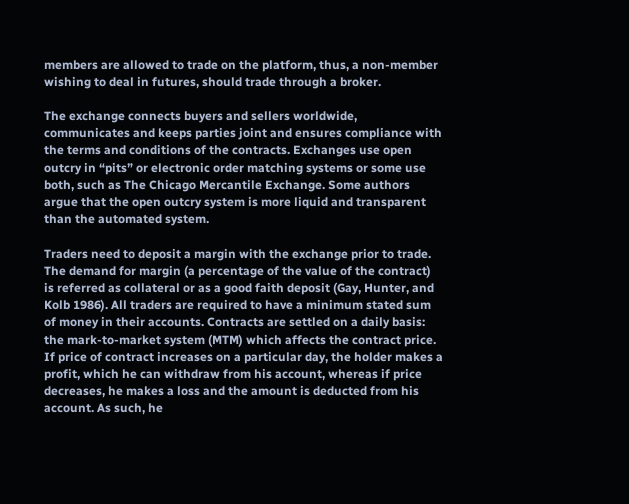members are allowed to trade on the platform, thus, a non-member wishing to deal in futures, should trade through a broker.

The exchange connects buyers and sellers worldwide, communicates and keeps parties joint and ensures compliance with the terms and conditions of the contracts. Exchanges use open outcry in “pits” or electronic order matching systems or some use both, such as The Chicago Mercantile Exchange. Some authors argue that the open outcry system is more liquid and transparent than the automated system.

Traders need to deposit a margin with the exchange prior to trade. The demand for margin (a percentage of the value of the contract) is referred as collateral or as a good faith deposit (Gay, Hunter, and Kolb 1986). All traders are required to have a minimum stated sum of money in their accounts. Contracts are settled on a daily basis: the mark-to-market system (MTM) which affects the contract price. If price of contract increases on a particular day, the holder makes a profit, which he can withdraw from his account, whereas if price decreases, he makes a loss and the amount is deducted from his account. As such, he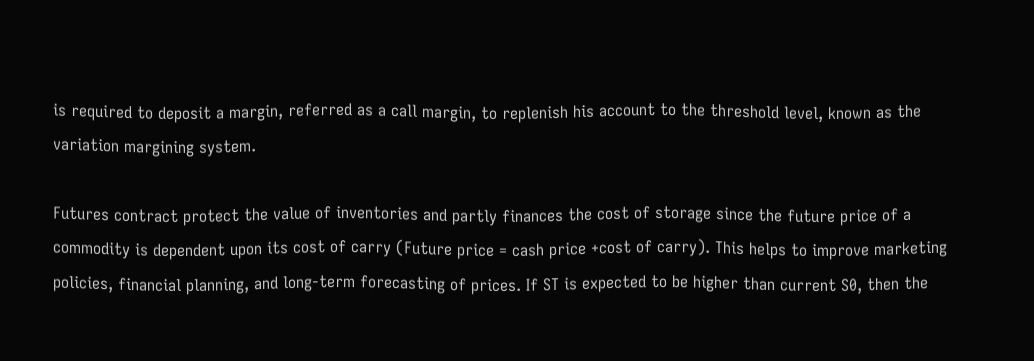is required to deposit a margin, referred as a call margin, to replenish his account to the threshold level, known as the variation margining system.

Futures contract protect the value of inventories and partly finances the cost of storage since the future price of a commodity is dependent upon its cost of carry (Future price = cash price +cost of carry). This helps to improve marketing policies, financial planning, and long-term forecasting of prices. If ST is expected to be higher than current S0, then the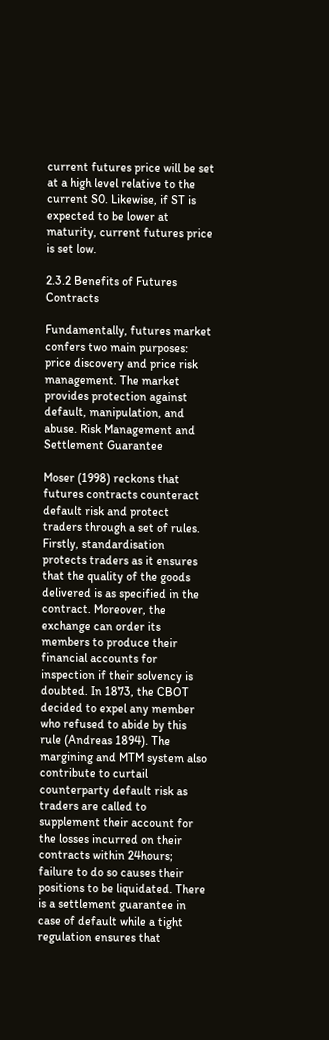current futures price will be set at a high level relative to the current S0. Likewise, if ST is expected to be lower at maturity, current futures price is set low.

2.3.2 Benefits of Futures Contracts

Fundamentally, futures market confers two main purposes: price discovery and price risk management. The market provides protection against default, manipulation, and abuse. Risk Management and Settlement Guarantee

Moser (1998) reckons that futures contracts counteract default risk and protect traders through a set of rules. Firstly, standardisation protects traders as it ensures that the quality of the goods delivered is as specified in the contract. Moreover, the exchange can order its members to produce their financial accounts for inspection if their solvency is doubted. In 1873, the CBOT decided to expel any member who refused to abide by this rule (Andreas 1894). The margining and MTM system also contribute to curtail counterparty default risk as traders are called to supplement their account for the losses incurred on their contracts within 24hours; failure to do so causes their positions to be liquidated. There is a settlement guarantee in case of default while a tight regulation ensures that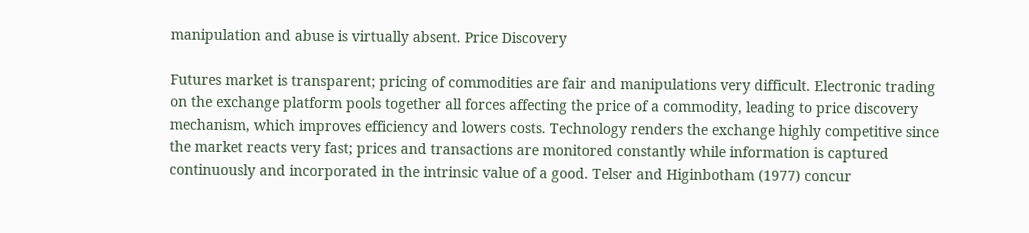manipulation and abuse is virtually absent. Price Discovery

Futures market is transparent; pricing of commodities are fair and manipulations very difficult. Electronic trading on the exchange platform pools together all forces affecting the price of a commodity, leading to price discovery mechanism, which improves efficiency and lowers costs. Technology renders the exchange highly competitive since the market reacts very fast; prices and transactions are monitored constantly while information is captured continuously and incorporated in the intrinsic value of a good. Telser and Higinbotham (1977) concur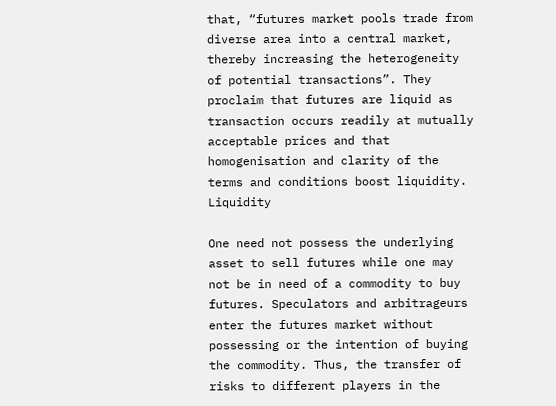that, “futures market pools trade from diverse area into a central market, thereby increasing the heterogeneity of potential transactions”. They proclaim that futures are liquid as transaction occurs readily at mutually acceptable prices and that homogenisation and clarity of the terms and conditions boost liquidity. Liquidity

One need not possess the underlying asset to sell futures while one may not be in need of a commodity to buy futures. Speculators and arbitrageurs enter the futures market without possessing or the intention of buying the commodity. Thus, the transfer of risks to different players in the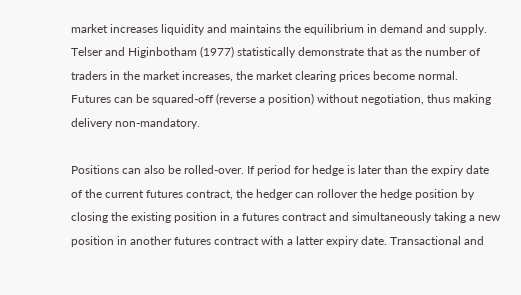market increases liquidity and maintains the equilibrium in demand and supply. Telser and Higinbotham (1977) statistically demonstrate that as the number of traders in the market increases, the market clearing prices become normal. Futures can be squared-off (reverse a position) without negotiation, thus making delivery non-mandatory.

Positions can also be rolled-over. If period for hedge is later than the expiry date of the current futures contract, the hedger can rollover the hedge position by closing the existing position in a futures contract and simultaneously taking a new position in another futures contract with a latter expiry date. Transactional and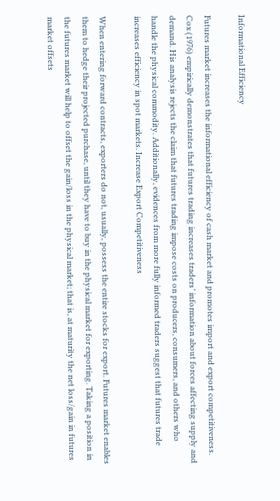Informational Efficiency

Futures market increases the informational efficiency of cash market and promotes import and export competitiveness. Cox (1976) empirically demonstrates that futures trading increases traders’ information about forces affecting supply and demand. His analysis rejects the claim that futures trading impose costs on producers, consumers, and others who handle the physical commodity. Additionally, evidences from more fully informed traders suggest that futures trade increases efficiency in spot markets. Increase Export Competitiveness

When entering forward contracts, exporters do not, usually, possess the entire stocks for export. Futures market enables them to hedge their projected purchase, until they have to buy in the physical market for exporting. Taking a position in the futures market will help to offset the gain/loss in the physical market; that is, at maturity the net loss/gain in futures market offsets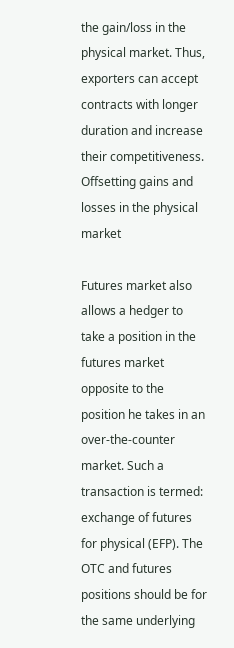the gain/loss in the physical market. Thus, exporters can accept contracts with longer duration and increase their competitiveness. Offsetting gains and losses in the physical market

Futures market also allows a hedger to take a position in the futures market opposite to the position he takes in an over-the-counter market. Such a transaction is termed: exchange of futures for physical (EFP). The OTC and futures positions should be for the same underlying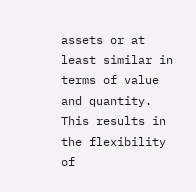assets or at least similar in terms of value and quantity. This results in the flexibility of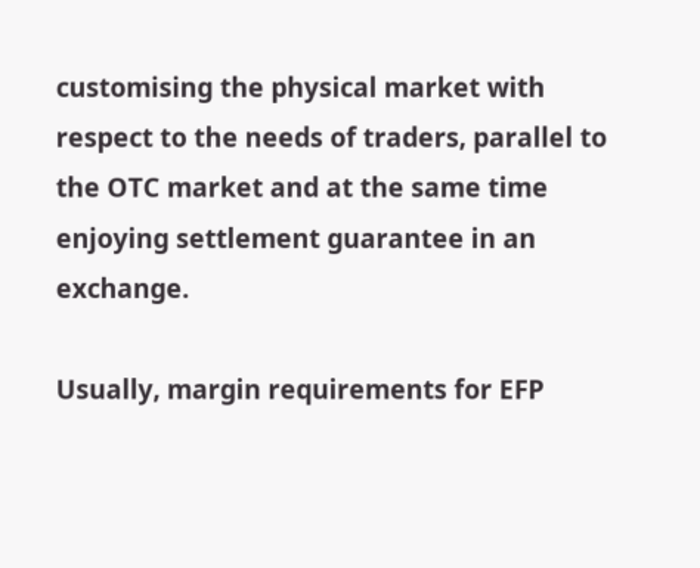customising the physical market with respect to the needs of traders, parallel to the OTC market and at the same time enjoying settlement guarantee in an exchange.

Usually, margin requirements for EFP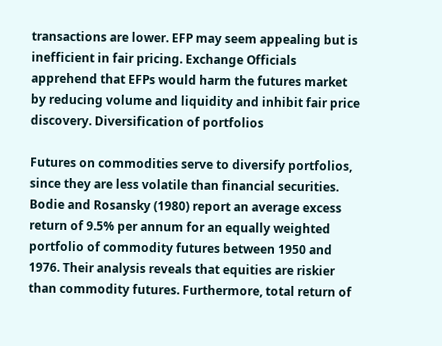transactions are lower. EFP may seem appealing but is inefficient in fair pricing. Exchange Officials apprehend that EFPs would harm the futures market by reducing volume and liquidity and inhibit fair price discovery. Diversification of portfolios

Futures on commodities serve to diversify portfolios, since they are less volatile than financial securities. Bodie and Rosansky (1980) report an average excess return of 9.5% per annum for an equally weighted portfolio of commodity futures between 1950 and 1976. Their analysis reveals that equities are riskier than commodity futures. Furthermore, total return of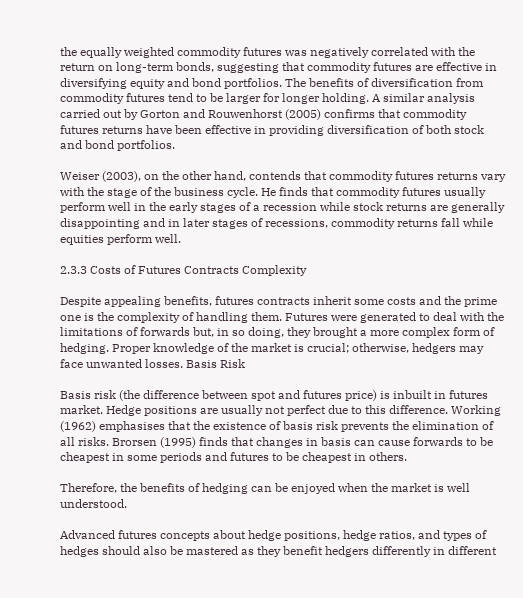the equally weighted commodity futures was negatively correlated with the return on long-term bonds, suggesting that commodity futures are effective in diversifying equity and bond portfolios. The benefits of diversification from commodity futures tend to be larger for longer holding. A similar analysis carried out by Gorton and Rouwenhorst (2005) confirms that commodity futures returns have been effective in providing diversification of both stock and bond portfolios.

Weiser (2003), on the other hand, contends that commodity futures returns vary with the stage of the business cycle. He finds that commodity futures usually perform well in the early stages of a recession while stock returns are generally disappointing and in later stages of recessions, commodity returns fall while equities perform well.

2.3.3 Costs of Futures Contracts Complexity

Despite appealing benefits, futures contracts inherit some costs and the prime one is the complexity of handling them. Futures were generated to deal with the limitations of forwards but, in so doing, they brought a more complex form of hedging. Proper knowledge of the market is crucial; otherwise, hedgers may face unwanted losses. Basis Risk

Basis risk (the difference between spot and futures price) is inbuilt in futures market. Hedge positions are usually not perfect due to this difference. Working (1962) emphasises that the existence of basis risk prevents the elimination of all risks. Brorsen (1995) finds that changes in basis can cause forwards to be cheapest in some periods and futures to be cheapest in others.

Therefore, the benefits of hedging can be enjoyed when the market is well understood.

Advanced futures concepts about hedge positions, hedge ratios, and types of hedges should also be mastered as they benefit hedgers differently in different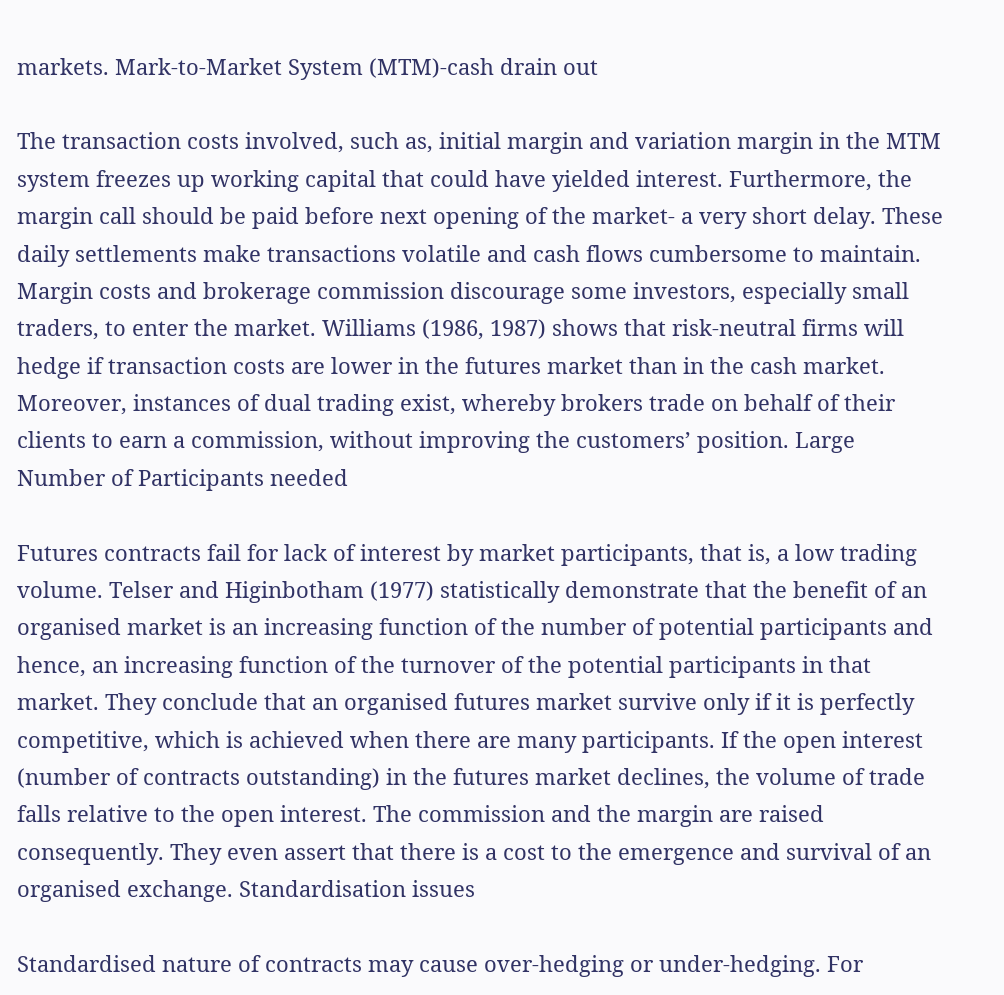markets. Mark-to-Market System (MTM)-cash drain out

The transaction costs involved, such as, initial margin and variation margin in the MTM system freezes up working capital that could have yielded interest. Furthermore, the margin call should be paid before next opening of the market- a very short delay. These daily settlements make transactions volatile and cash flows cumbersome to maintain. Margin costs and brokerage commission discourage some investors, especially small traders, to enter the market. Williams (1986, 1987) shows that risk-neutral firms will hedge if transaction costs are lower in the futures market than in the cash market. Moreover, instances of dual trading exist, whereby brokers trade on behalf of their clients to earn a commission, without improving the customers’ position. Large Number of Participants needed

Futures contracts fail for lack of interest by market participants, that is, a low trading volume. Telser and Higinbotham (1977) statistically demonstrate that the benefit of an organised market is an increasing function of the number of potential participants and hence, an increasing function of the turnover of the potential participants in that market. They conclude that an organised futures market survive only if it is perfectly competitive, which is achieved when there are many participants. If the open interest (number of contracts outstanding) in the futures market declines, the volume of trade falls relative to the open interest. The commission and the margin are raised consequently. They even assert that there is a cost to the emergence and survival of an organised exchange. Standardisation issues

Standardised nature of contracts may cause over-hedging or under-hedging. For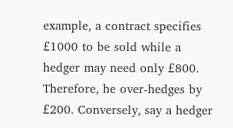example, a contract specifies £1000 to be sold while a hedger may need only £800. Therefore, he over-hedges by £200. Conversely, say a hedger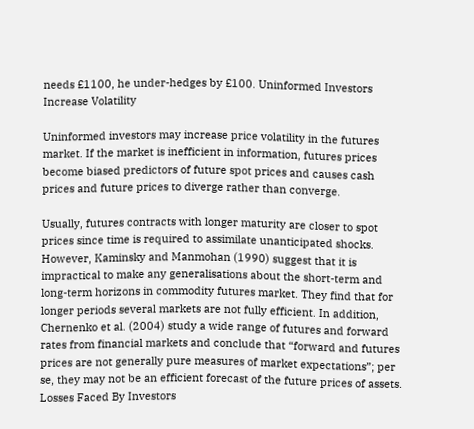needs £1100, he under-hedges by £100. Uninformed Investors Increase Volatility

Uninformed investors may increase price volatility in the futures market. If the market is inefficient in information, futures prices become biased predictors of future spot prices and causes cash prices and future prices to diverge rather than converge.

Usually, futures contracts with longer maturity are closer to spot prices since time is required to assimilate unanticipated shocks. However, Kaminsky and Manmohan (1990) suggest that it is impractical to make any generalisations about the short-term and long-term horizons in commodity futures market. They find that for longer periods several markets are not fully efficient. In addition, Chernenko et al. (2004) study a wide range of futures and forward rates from financial markets and conclude that “forward and futures prices are not generally pure measures of market expectations”; per se, they may not be an efficient forecast of the future prices of assets. Losses Faced By Investors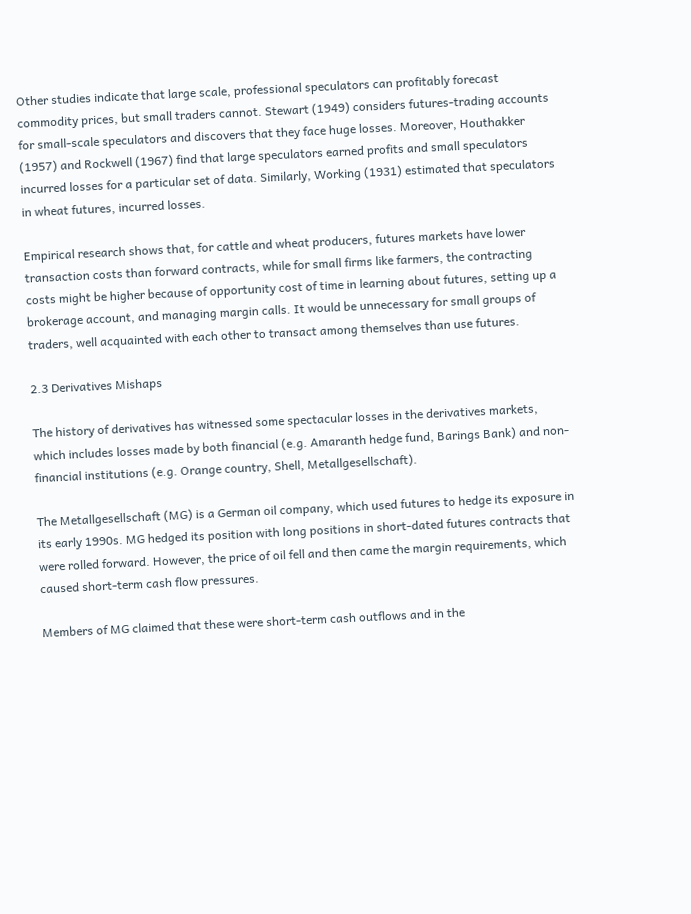Other studies indicate that large scale, professional speculators can profitably forecast commodity prices, but small traders cannot. Stewart (1949) considers futures-trading accounts for small-scale speculators and discovers that they face huge losses. Moreover, Houthakker (1957) and Rockwell (1967) find that large speculators earned profits and small speculators incurred losses for a particular set of data. Similarly, Working (1931) estimated that speculators in wheat futures, incurred losses.

Empirical research shows that, for cattle and wheat producers, futures markets have lower transaction costs than forward contracts, while for small firms like farmers, the contracting costs might be higher because of opportunity cost of time in learning about futures, setting up a brokerage account, and managing margin calls. It would be unnecessary for small groups of traders, well acquainted with each other to transact among themselves than use futures.

2.3 Derivatives Mishaps

The history of derivatives has witnessed some spectacular losses in the derivatives markets, which includes losses made by both financial (e.g. Amaranth hedge fund, Barings Bank) and non-financial institutions (e.g. Orange country, Shell, Metallgesellschaft).

The Metallgesellschaft (MG) is a German oil company, which used futures to hedge its exposure in its early 1990s. MG hedged its position with long positions in short-dated futures contracts that were rolled forward. However, the price of oil fell and then came the margin requirements, which caused short-term cash flow pressures.

Members of MG claimed that these were short-term cash outflows and in the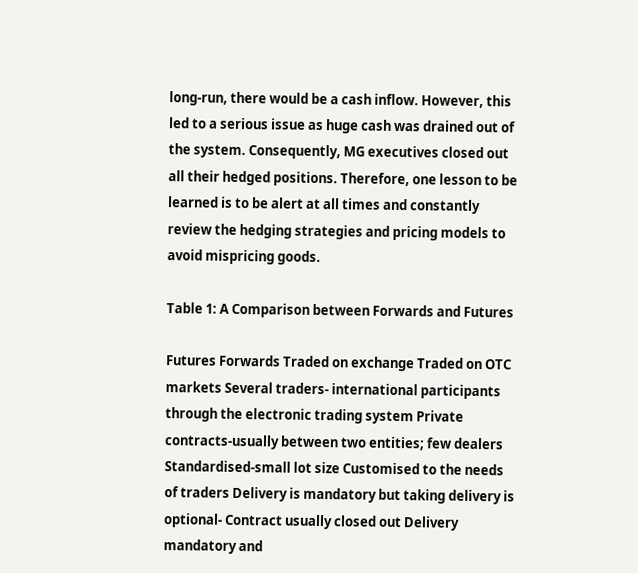long-run, there would be a cash inflow. However, this led to a serious issue as huge cash was drained out of the system. Consequently, MG executives closed out all their hedged positions. Therefore, one lesson to be learned is to be alert at all times and constantly review the hedging strategies and pricing models to avoid mispricing goods.

Table 1: A Comparison between Forwards and Futures

Futures Forwards Traded on exchange Traded on OTC markets Several traders- international participants through the electronic trading system Private contracts-usually between two entities; few dealers Standardised-small lot size Customised to the needs of traders Delivery is mandatory but taking delivery is optional- Contract usually closed out Delivery mandatory and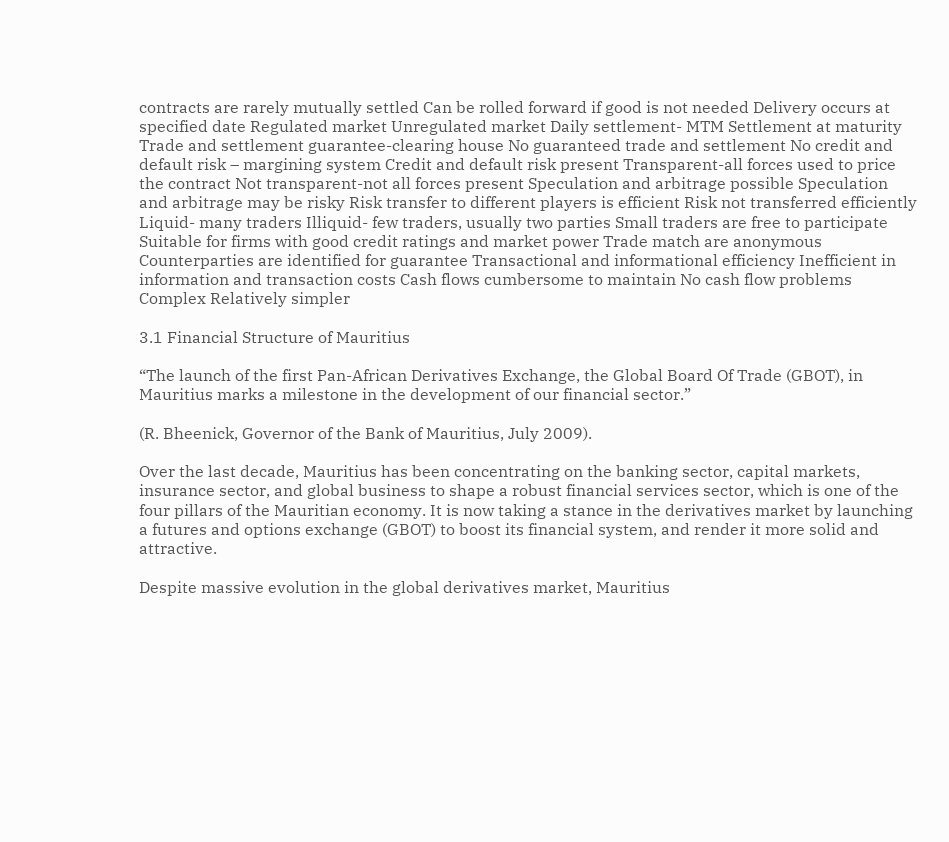contracts are rarely mutually settled Can be rolled forward if good is not needed Delivery occurs at specified date Regulated market Unregulated market Daily settlement- MTM Settlement at maturity Trade and settlement guarantee-clearing house No guaranteed trade and settlement No credit and default risk – margining system Credit and default risk present Transparent-all forces used to price the contract Not transparent-not all forces present Speculation and arbitrage possible Speculation and arbitrage may be risky Risk transfer to different players is efficient Risk not transferred efficiently Liquid- many traders Illiquid- few traders, usually two parties Small traders are free to participate Suitable for firms with good credit ratings and market power Trade match are anonymous Counterparties are identified for guarantee Transactional and informational efficiency Inefficient in information and transaction costs Cash flows cumbersome to maintain No cash flow problems Complex Relatively simpler

3.1 Financial Structure of Mauritius

“The launch of the first Pan-African Derivatives Exchange, the Global Board Of Trade (GBOT), in Mauritius marks a milestone in the development of our financial sector.”

(R. Bheenick, Governor of the Bank of Mauritius, July 2009).

Over the last decade, Mauritius has been concentrating on the banking sector, capital markets, insurance sector, and global business to shape a robust financial services sector, which is one of the four pillars of the Mauritian economy. It is now taking a stance in the derivatives market by launching a futures and options exchange (GBOT) to boost its financial system, and render it more solid and attractive.

Despite massive evolution in the global derivatives market, Mauritius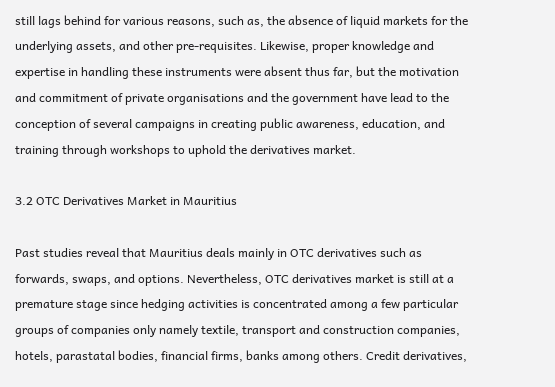still lags behind for various reasons, such as, the absence of liquid markets for the underlying assets, and other pre-requisites. Likewise, proper knowledge and expertise in handling these instruments were absent thus far, but the motivation and commitment of private organisations and the government have lead to the conception of several campaigns in creating public awareness, education, and training through workshops to uphold the derivatives market.

3.2 OTC Derivatives Market in Mauritius

Past studies reveal that Mauritius deals mainly in OTC derivatives such as forwards, swaps, and options. Nevertheless, OTC derivatives market is still at a premature stage since hedging activities is concentrated among a few particular groups of companies only namely textile, transport and construction companies, hotels, parastatal bodies, financial firms, banks among others. Credit derivatives,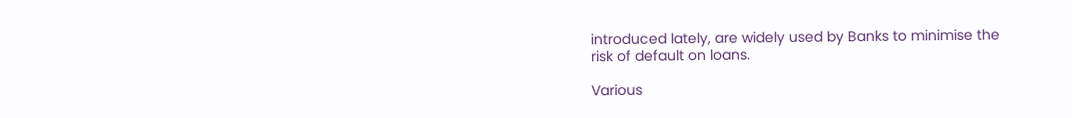introduced lately, are widely used by Banks to minimise the risk of default on loans.

Various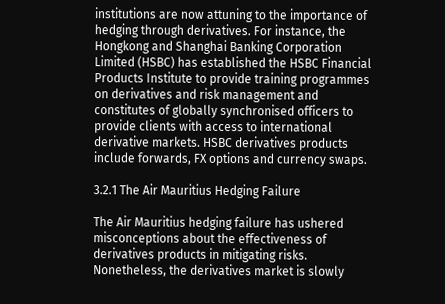institutions are now attuning to the importance of hedging through derivatives. For instance, the Hongkong and Shanghai Banking Corporation Limited (HSBC) has established the HSBC Financial Products Institute to provide training programmes on derivatives and risk management and constitutes of globally synchronised officers to provide clients with access to international derivative markets. HSBC derivatives products include forwards, FX options and currency swaps.

3.2.1 The Air Mauritius Hedging Failure

The Air Mauritius hedging failure has ushered misconceptions about the effectiveness of derivatives products in mitigating risks. Nonetheless, the derivatives market is slowly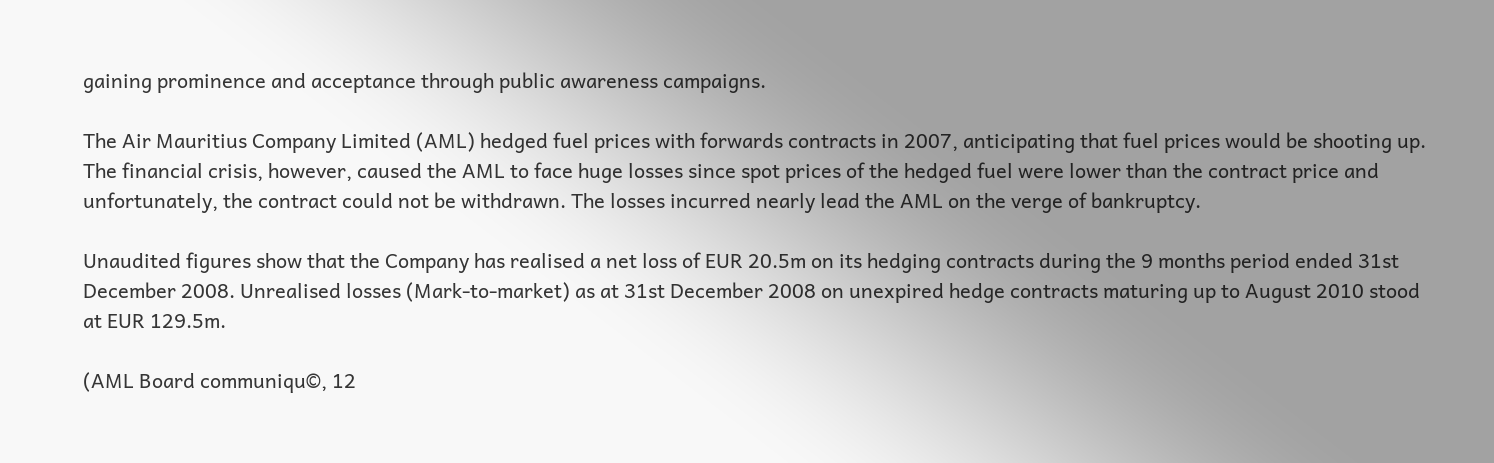gaining prominence and acceptance through public awareness campaigns.

The Air Mauritius Company Limited (AML) hedged fuel prices with forwards contracts in 2007, anticipating that fuel prices would be shooting up. The financial crisis, however, caused the AML to face huge losses since spot prices of the hedged fuel were lower than the contract price and unfortunately, the contract could not be withdrawn. The losses incurred nearly lead the AML on the verge of bankruptcy.

Unaudited figures show that the Company has realised a net loss of EUR 20.5m on its hedging contracts during the 9 months period ended 31st December 2008. Unrealised losses (Mark-to-market) as at 31st December 2008 on unexpired hedge contracts maturing up to August 2010 stood at EUR 129.5m.

(AML Board communiqu©, 12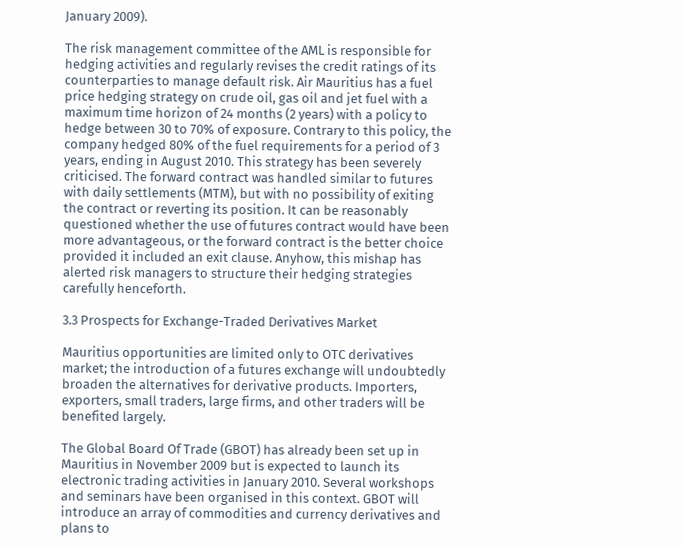January 2009).

The risk management committee of the AML is responsible for hedging activities and regularly revises the credit ratings of its counterparties to manage default risk. Air Mauritius has a fuel price hedging strategy on crude oil, gas oil and jet fuel with a maximum time horizon of 24 months (2 years) with a policy to hedge between 30 to 70% of exposure. Contrary to this policy, the company hedged 80% of the fuel requirements for a period of 3 years, ending in August 2010. This strategy has been severely criticised. The forward contract was handled similar to futures with daily settlements (MTM), but with no possibility of exiting the contract or reverting its position. It can be reasonably questioned whether the use of futures contract would have been more advantageous, or the forward contract is the better choice provided it included an exit clause. Anyhow, this mishap has alerted risk managers to structure their hedging strategies carefully henceforth.

3.3 Prospects for Exchange-Traded Derivatives Market

Mauritius opportunities are limited only to OTC derivatives market; the introduction of a futures exchange will undoubtedly broaden the alternatives for derivative products. Importers, exporters, small traders, large firms, and other traders will be benefited largely.

The Global Board Of Trade (GBOT) has already been set up in Mauritius in November 2009 but is expected to launch its electronic trading activities in January 2010. Several workshops and seminars have been organised in this context. GBOT will introduce an array of commodities and currency derivatives and plans to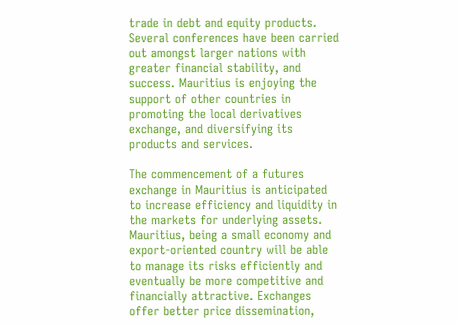trade in debt and equity products. Several conferences have been carried out amongst larger nations with greater financial stability, and success. Mauritius is enjoying the support of other countries in promoting the local derivatives exchange, and diversifying its products and services.

The commencement of a futures exchange in Mauritius is anticipated to increase efficiency and liquidity in the markets for underlying assets. Mauritius, being a small economy and export-oriented country will be able to manage its risks efficiently and eventually be more competitive and financially attractive. Exchanges offer better price dissemination,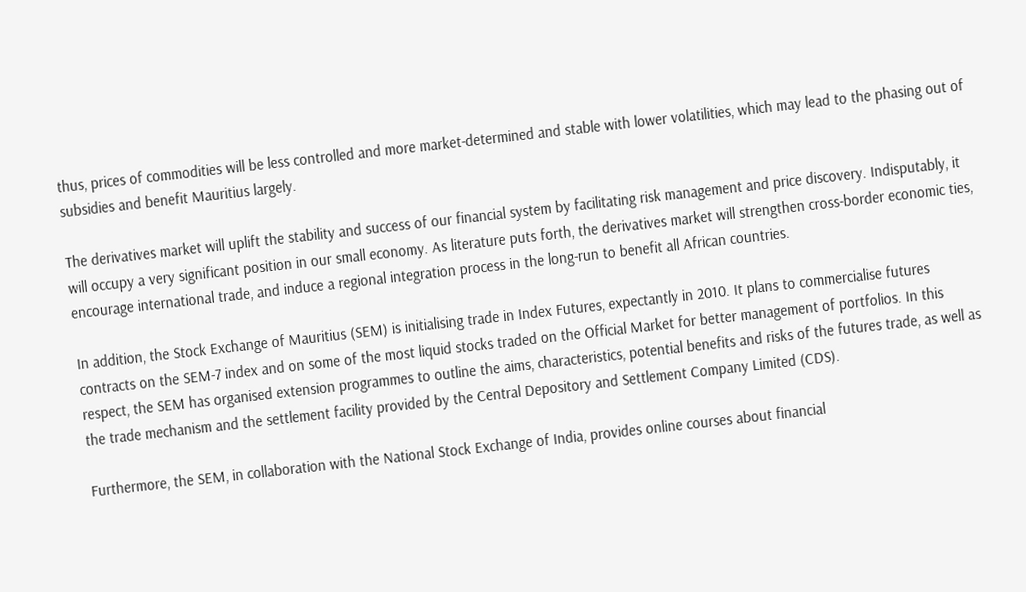thus, prices of commodities will be less controlled and more market-determined and stable with lower volatilities, which may lead to the phasing out of subsidies and benefit Mauritius largely.

The derivatives market will uplift the stability and success of our financial system by facilitating risk management and price discovery. Indisputably, it will occupy a very significant position in our small economy. As literature puts forth, the derivatives market will strengthen cross-border economic ties, encourage international trade, and induce a regional integration process in the long-run to benefit all African countries.

In addition, the Stock Exchange of Mauritius (SEM) is initialising trade in Index Futures, expectantly in 2010. It plans to commercialise futures contracts on the SEM-7 index and on some of the most liquid stocks traded on the Official Market for better management of portfolios. In this respect, the SEM has organised extension programmes to outline the aims, characteristics, potential benefits and risks of the futures trade, as well as the trade mechanism and the settlement facility provided by the Central Depository and Settlement Company Limited (CDS).

Furthermore, the SEM, in collaboration with the National Stock Exchange of India, provides online courses about financial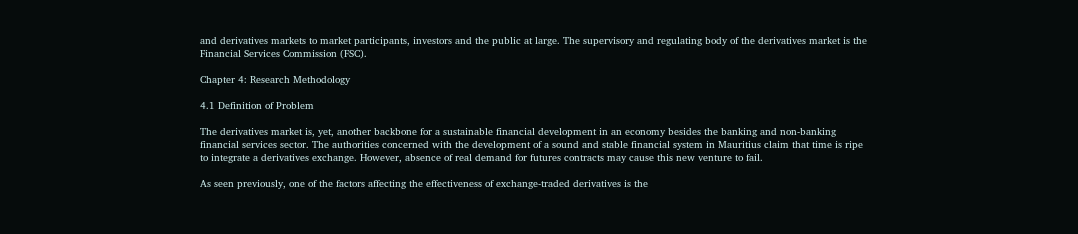and derivatives markets to market participants, investors and the public at large. The supervisory and regulating body of the derivatives market is the Financial Services Commission (FSC).

Chapter 4: Research Methodology

4.1 Definition of Problem

The derivatives market is, yet, another backbone for a sustainable financial development in an economy besides the banking and non-banking financial services sector. The authorities concerned with the development of a sound and stable financial system in Mauritius claim that time is ripe to integrate a derivatives exchange. However, absence of real demand for futures contracts may cause this new venture to fail.

As seen previously, one of the factors affecting the effectiveness of exchange-traded derivatives is the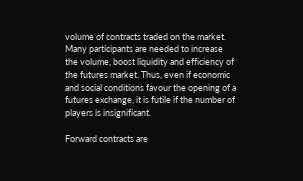volume of contracts traded on the market. Many participants are needed to increase the volume, boost liquidity and efficiency of the futures market. Thus, even if economic and social conditions favour the opening of a futures exchange, it is futile if the number of players is insignificant.

Forward contracts are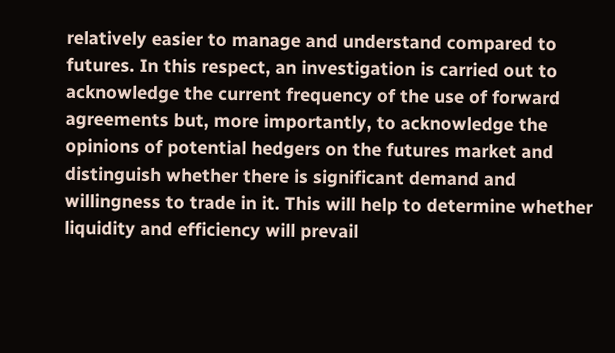relatively easier to manage and understand compared to futures. In this respect, an investigation is carried out to acknowledge the current frequency of the use of forward agreements but, more importantly, to acknowledge the opinions of potential hedgers on the futures market and distinguish whether there is significant demand and willingness to trade in it. This will help to determine whether liquidity and efficiency will prevail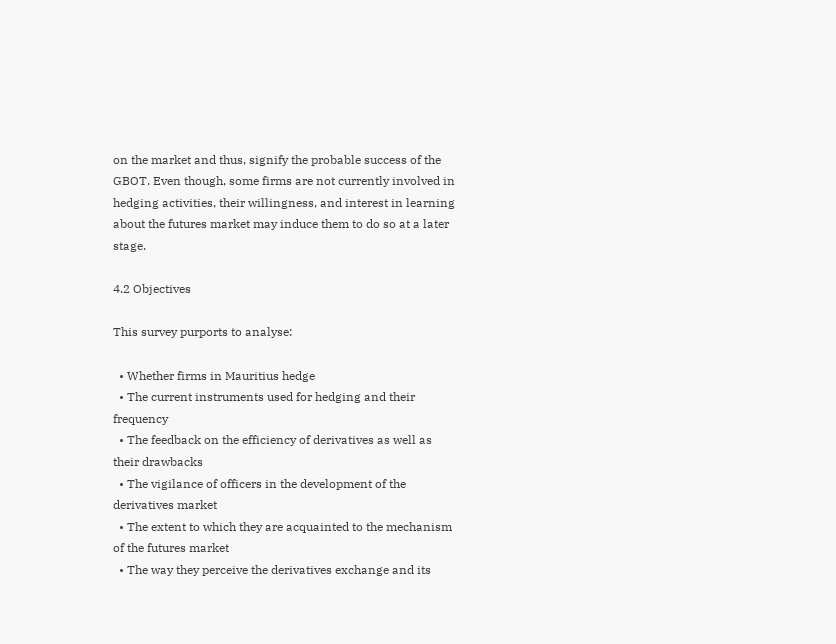on the market and thus, signify the probable success of the GBOT. Even though, some firms are not currently involved in hedging activities, their willingness, and interest in learning about the futures market may induce them to do so at a later stage.

4.2 Objectives

This survey purports to analyse:

  • Whether firms in Mauritius hedge
  • The current instruments used for hedging and their frequency
  • The feedback on the efficiency of derivatives as well as their drawbacks
  • The vigilance of officers in the development of the derivatives market
  • The extent to which they are acquainted to the mechanism of the futures market
  • The way they perceive the derivatives exchange and its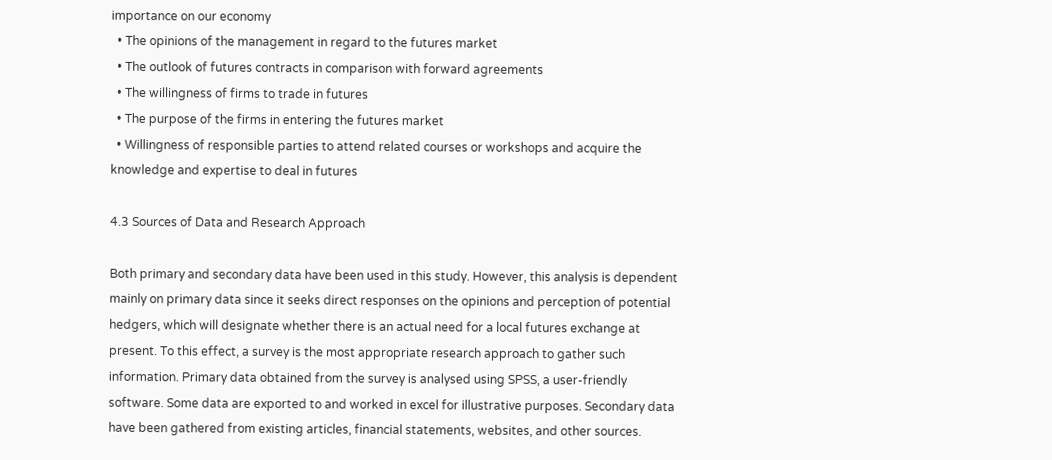importance on our economy
  • The opinions of the management in regard to the futures market
  • The outlook of futures contracts in comparison with forward agreements
  • The willingness of firms to trade in futures
  • The purpose of the firms in entering the futures market
  • Willingness of responsible parties to attend related courses or workshops and acquire the knowledge and expertise to deal in futures

4.3 Sources of Data and Research Approach

Both primary and secondary data have been used in this study. However, this analysis is dependent mainly on primary data since it seeks direct responses on the opinions and perception of potential hedgers, which will designate whether there is an actual need for a local futures exchange at present. To this effect, a survey is the most appropriate research approach to gather such information. Primary data obtained from the survey is analysed using SPSS, a user-friendly software. Some data are exported to and worked in excel for illustrative purposes. Secondary data have been gathered from existing articles, financial statements, websites, and other sources.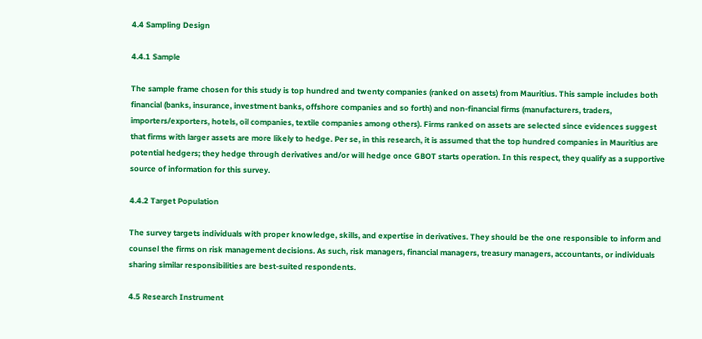4.4 Sampling Design

4.4.1 Sample

The sample frame chosen for this study is top hundred and twenty companies (ranked on assets) from Mauritius. This sample includes both financial (banks, insurance, investment banks, offshore companies and so forth) and non-financial firms (manufacturers, traders, importers/exporters, hotels, oil companies, textile companies among others). Firms ranked on assets are selected since evidences suggest that firms with larger assets are more likely to hedge. Per se, in this research, it is assumed that the top hundred companies in Mauritius are potential hedgers; they hedge through derivatives and/or will hedge once GBOT starts operation. In this respect, they qualify as a supportive source of information for this survey.

4.4.2 Target Population

The survey targets individuals with proper knowledge, skills, and expertise in derivatives. They should be the one responsible to inform and counsel the firms on risk management decisions. As such, risk managers, financial managers, treasury managers, accountants, or individuals sharing similar responsibilities are best-suited respondents.

4.5 Research Instrument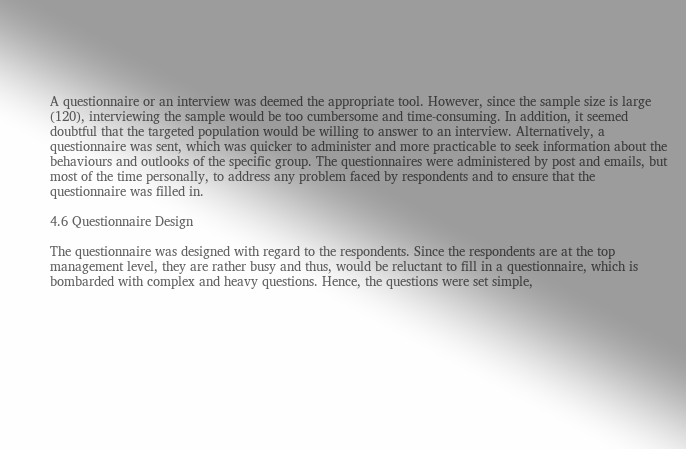A questionnaire or an interview was deemed the appropriate tool. However, since the sample size is large (120), interviewing the sample would be too cumbersome and time-consuming. In addition, it seemed doubtful that the targeted population would be willing to answer to an interview. Alternatively, a questionnaire was sent, which was quicker to administer and more practicable to seek information about the behaviours and outlooks of the specific group. The questionnaires were administered by post and emails, but most of the time personally, to address any problem faced by respondents and to ensure that the questionnaire was filled in.

4.6 Questionnaire Design

The questionnaire was designed with regard to the respondents. Since the respondents are at the top management level, they are rather busy and thus, would be reluctant to fill in a questionnaire, which is bombarded with complex and heavy questions. Hence, the questions were set simple,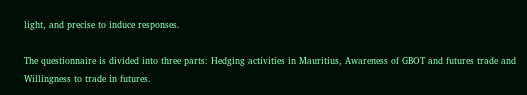light, and precise to induce responses.

The questionnaire is divided into three parts: Hedging activities in Mauritius, Awareness of GBOT and futures trade and Willingness to trade in futures.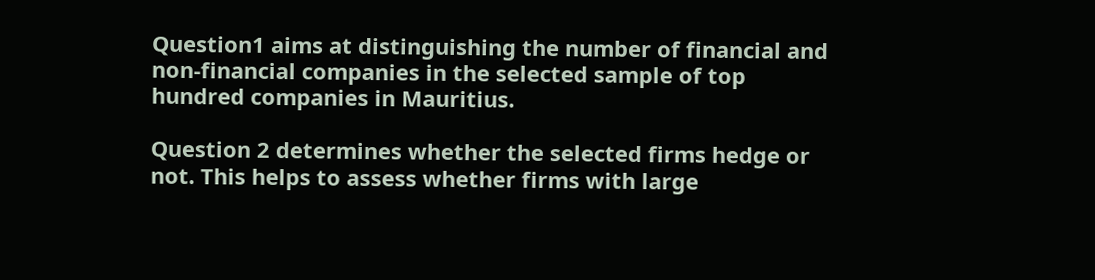Question1 aims at distinguishing the number of financial and non-financial companies in the selected sample of top hundred companies in Mauritius.

Question 2 determines whether the selected firms hedge or not. This helps to assess whether firms with large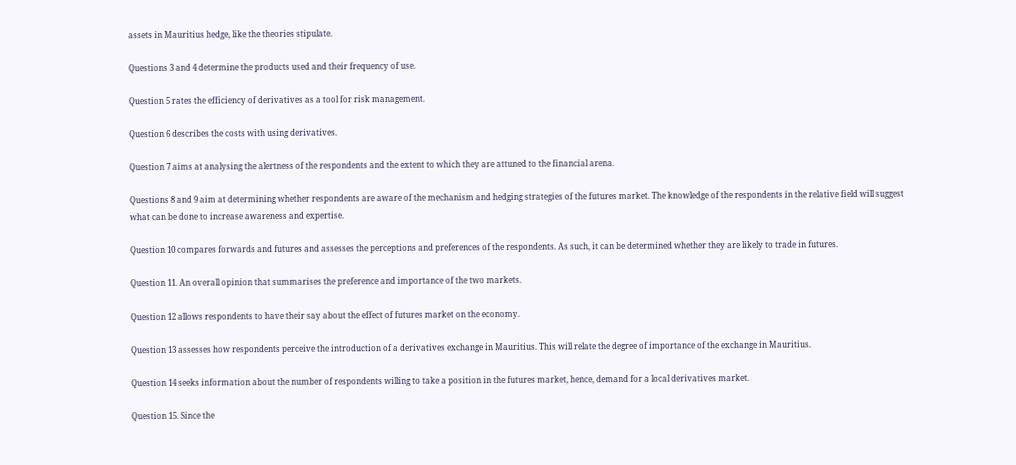assets in Mauritius hedge, like the theories stipulate.

Questions 3 and 4 determine the products used and their frequency of use.

Question 5 rates the efficiency of derivatives as a tool for risk management.

Question 6 describes the costs with using derivatives.

Question 7 aims at analysing the alertness of the respondents and the extent to which they are attuned to the financial arena.

Questions 8 and 9 aim at determining whether respondents are aware of the mechanism and hedging strategies of the futures market. The knowledge of the respondents in the relative field will suggest what can be done to increase awareness and expertise.

Question 10 compares forwards and futures and assesses the perceptions and preferences of the respondents. As such, it can be determined whether they are likely to trade in futures.

Question 11. An overall opinion that summarises the preference and importance of the two markets.

Question 12 allows respondents to have their say about the effect of futures market on the economy.

Question 13 assesses how respondents perceive the introduction of a derivatives exchange in Mauritius. This will relate the degree of importance of the exchange in Mauritius.

Question 14 seeks information about the number of respondents willing to take a position in the futures market, hence, demand for a local derivatives market.

Question 15. Since the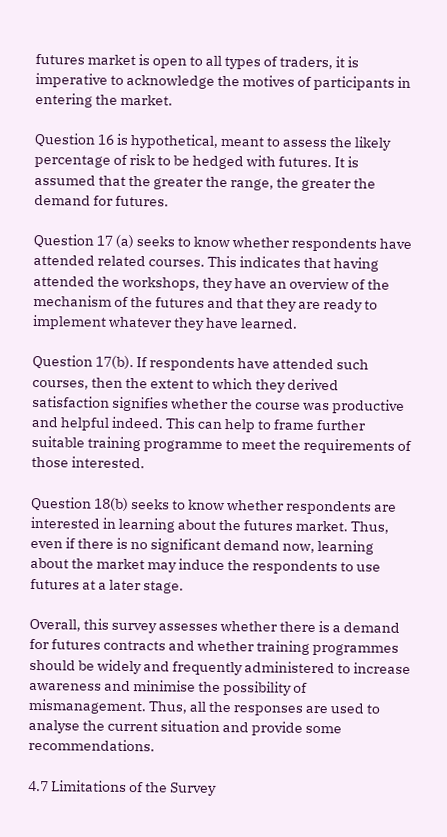futures market is open to all types of traders, it is imperative to acknowledge the motives of participants in entering the market.

Question 16 is hypothetical, meant to assess the likely percentage of risk to be hedged with futures. It is assumed that the greater the range, the greater the demand for futures.

Question 17 (a) seeks to know whether respondents have attended related courses. This indicates that having attended the workshops, they have an overview of the mechanism of the futures and that they are ready to implement whatever they have learned.

Question 17(b). If respondents have attended such courses, then the extent to which they derived satisfaction signifies whether the course was productive and helpful indeed. This can help to frame further suitable training programme to meet the requirements of those interested.

Question 18(b) seeks to know whether respondents are interested in learning about the futures market. Thus, even if there is no significant demand now, learning about the market may induce the respondents to use futures at a later stage.

Overall, this survey assesses whether there is a demand for futures contracts and whether training programmes should be widely and frequently administered to increase awareness and minimise the possibility of mismanagement. Thus, all the responses are used to analyse the current situation and provide some recommendations.

4.7 Limitations of the Survey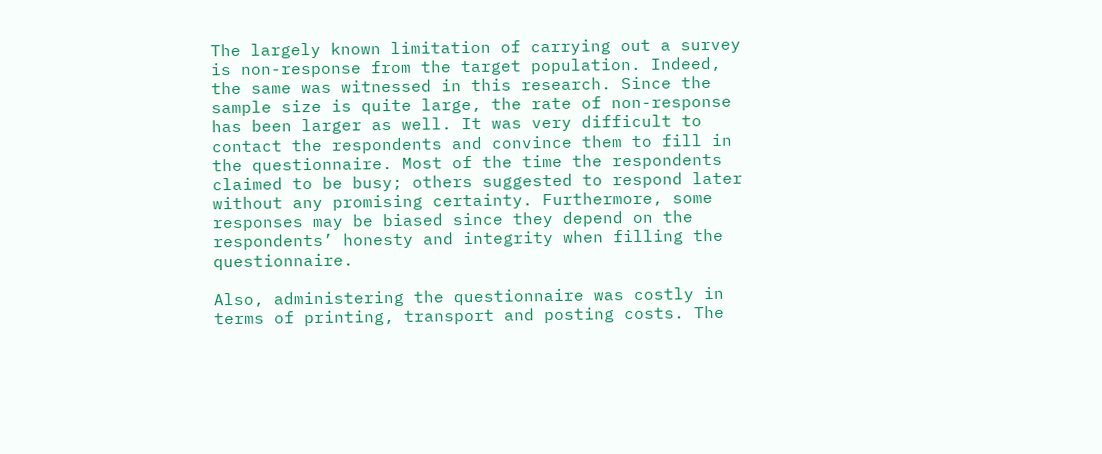The largely known limitation of carrying out a survey is non-response from the target population. Indeed, the same was witnessed in this research. Since the sample size is quite large, the rate of non-response has been larger as well. It was very difficult to contact the respondents and convince them to fill in the questionnaire. Most of the time the respondents claimed to be busy; others suggested to respond later without any promising certainty. Furthermore, some responses may be biased since they depend on the respondents’ honesty and integrity when filling the questionnaire.

Also, administering the questionnaire was costly in terms of printing, transport and posting costs. The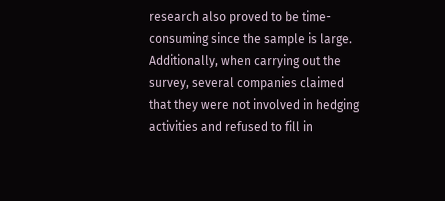research also proved to be time-consuming since the sample is large. Additionally, when carrying out the survey, several companies claimed that they were not involved in hedging activities and refused to fill in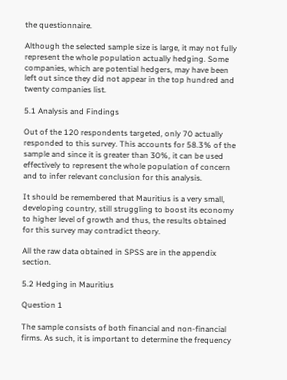the questionnaire.

Although the selected sample size is large, it may not fully represent the whole population actually hedging. Some companies, which are potential hedgers, may have been left out since they did not appear in the top hundred and twenty companies list.

5.1 Analysis and Findings

Out of the 120 respondents targeted, only 70 actually responded to this survey. This accounts for 58.3% of the sample and since it is greater than 30%, it can be used effectively to represent the whole population of concern and to infer relevant conclusion for this analysis.

It should be remembered that Mauritius is a very small, developing country, still struggling to boost its economy to higher level of growth and thus, the results obtained for this survey may contradict theory.

All the raw data obtained in SPSS are in the appendix section.

5.2 Hedging in Mauritius

Question 1

The sample consists of both financial and non-financial firms. As such, it is important to determine the frequency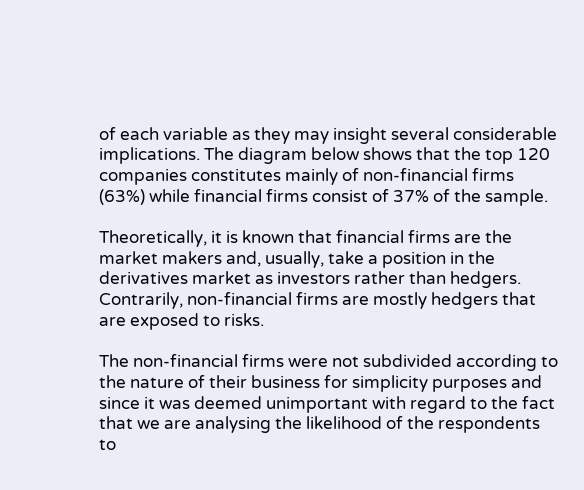of each variable as they may insight several considerable implications. The diagram below shows that the top 120 companies constitutes mainly of non-financial firms (63%) while financial firms consist of 37% of the sample.

Theoretically, it is known that financial firms are the market makers and, usually, take a position in the derivatives market as investors rather than hedgers. Contrarily, non-financial firms are mostly hedgers that are exposed to risks.

The non-financial firms were not subdivided according to the nature of their business for simplicity purposes and since it was deemed unimportant with regard to the fact that we are analysing the likelihood of the respondents to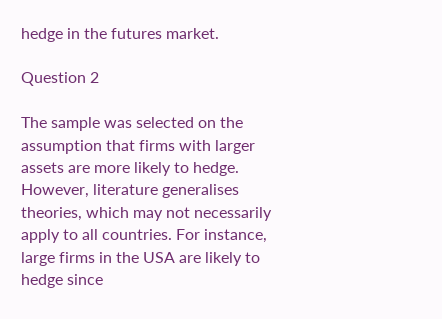hedge in the futures market.

Question 2

The sample was selected on the assumption that firms with larger assets are more likely to hedge. However, literature generalises theories, which may not necessarily apply to all countries. For instance, large firms in the USA are likely to hedge since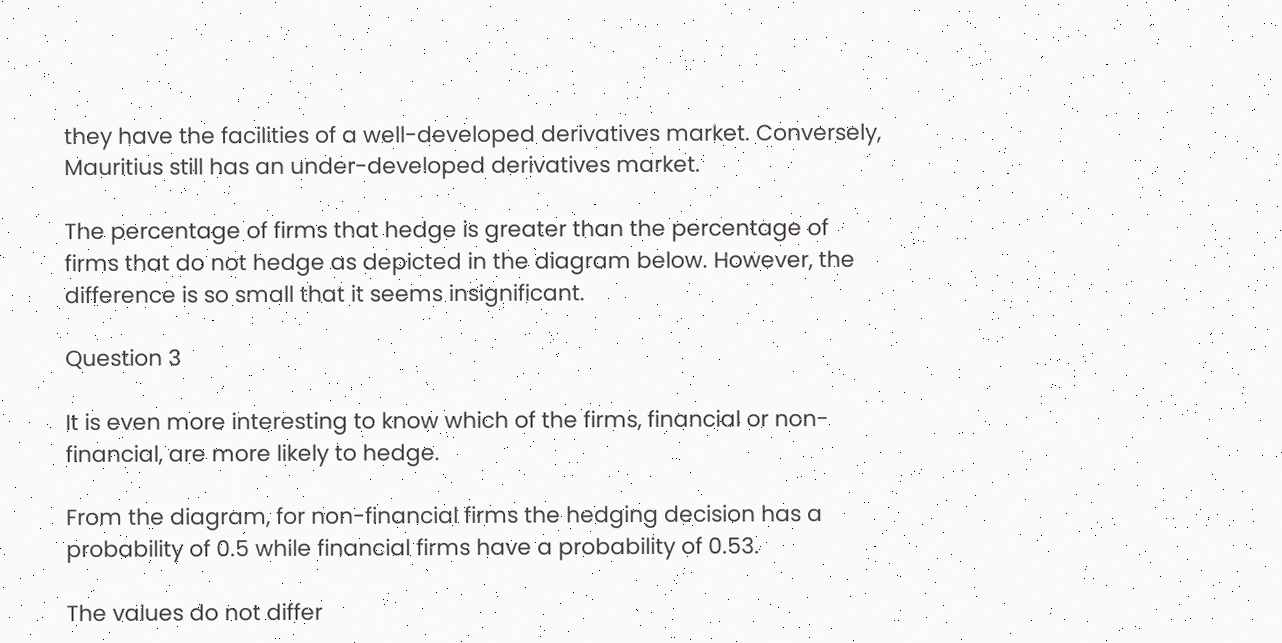they have the facilities of a well-developed derivatives market. Conversely, Mauritius still has an under-developed derivatives market.

The percentage of firms that hedge is greater than the percentage of firms that do not hedge as depicted in the diagram below. However, the difference is so small that it seems insignificant.

Question 3

It is even more interesting to know which of the firms, financial or non-financial, are more likely to hedge.

From the diagram, for non-financial firms the hedging decision has a probability of 0.5 while financial firms have a probability of 0.53.

The values do not differ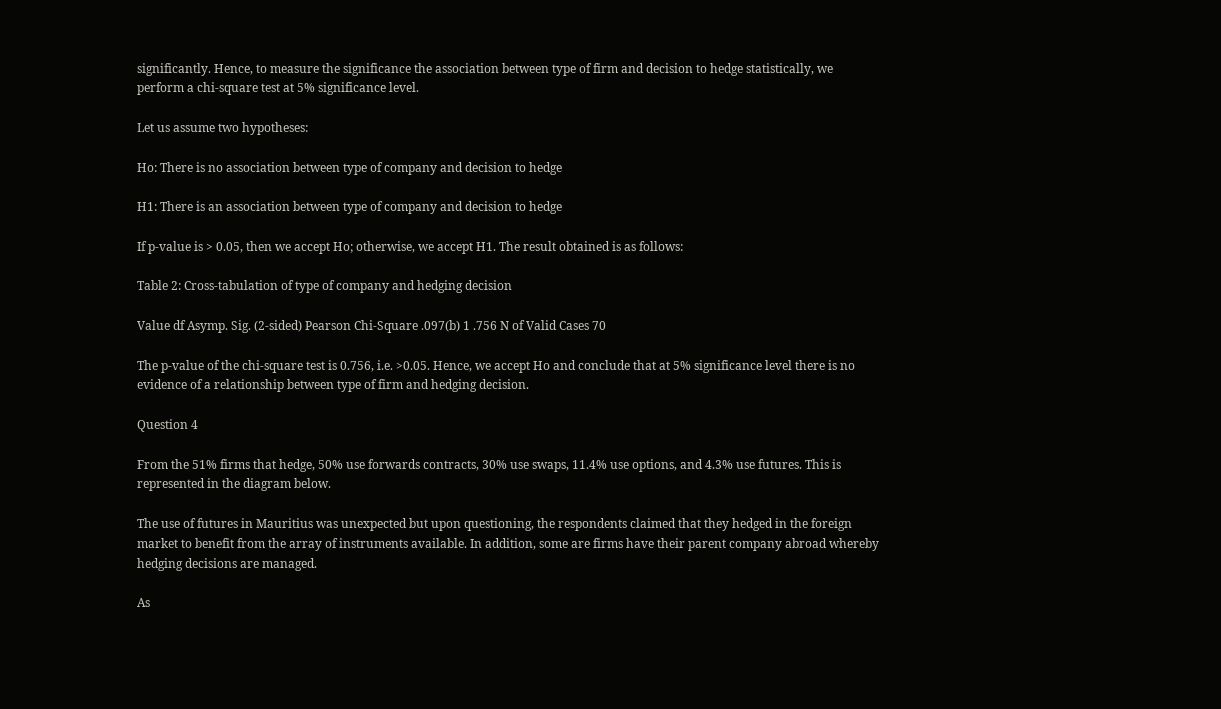significantly. Hence, to measure the significance the association between type of firm and decision to hedge statistically, we perform a chi-square test at 5% significance level.

Let us assume two hypotheses:

Ho: There is no association between type of company and decision to hedge

H1: There is an association between type of company and decision to hedge

If p-value is > 0.05, then we accept Ho; otherwise, we accept H1. The result obtained is as follows:

Table 2: Cross-tabulation of type of company and hedging decision

Value df Asymp. Sig. (2-sided) Pearson Chi-Square .097(b) 1 .756 N of Valid Cases 70

The p-value of the chi-square test is 0.756, i.e. >0.05. Hence, we accept Ho and conclude that at 5% significance level there is no evidence of a relationship between type of firm and hedging decision.

Question 4

From the 51% firms that hedge, 50% use forwards contracts, 30% use swaps, 11.4% use options, and 4.3% use futures. This is represented in the diagram below.

The use of futures in Mauritius was unexpected but upon questioning, the respondents claimed that they hedged in the foreign market to benefit from the array of instruments available. In addition, some are firms have their parent company abroad whereby hedging decisions are managed.

As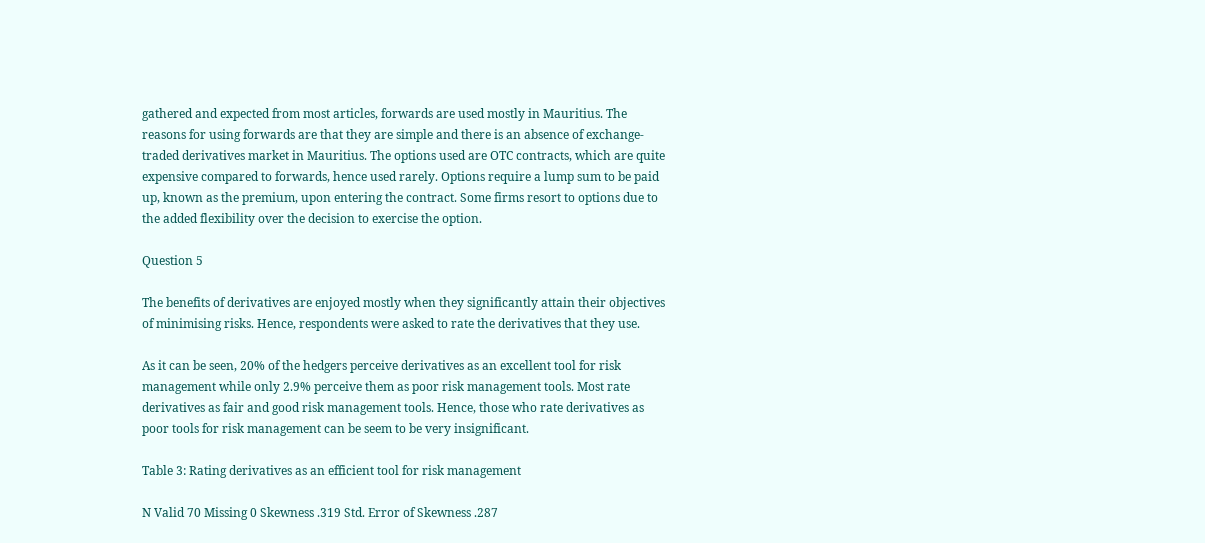gathered and expected from most articles, forwards are used mostly in Mauritius. The reasons for using forwards are that they are simple and there is an absence of exchange-traded derivatives market in Mauritius. The options used are OTC contracts, which are quite expensive compared to forwards, hence used rarely. Options require a lump sum to be paid up, known as the premium, upon entering the contract. Some firms resort to options due to the added flexibility over the decision to exercise the option.

Question 5

The benefits of derivatives are enjoyed mostly when they significantly attain their objectives of minimising risks. Hence, respondents were asked to rate the derivatives that they use.

As it can be seen, 20% of the hedgers perceive derivatives as an excellent tool for risk management while only 2.9% perceive them as poor risk management tools. Most rate derivatives as fair and good risk management tools. Hence, those who rate derivatives as poor tools for risk management can be seem to be very insignificant.

Table 3: Rating derivatives as an efficient tool for risk management

N Valid 70 Missing 0 Skewness .319 Std. Error of Skewness .287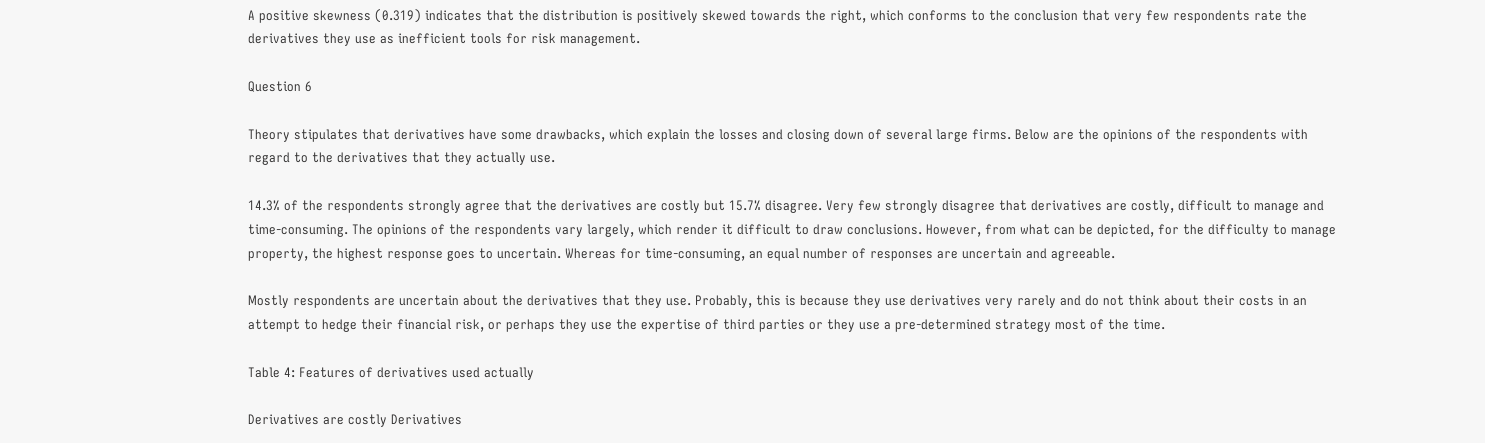A positive skewness (0.319) indicates that the distribution is positively skewed towards the right, which conforms to the conclusion that very few respondents rate the derivatives they use as inefficient tools for risk management.

Question 6

Theory stipulates that derivatives have some drawbacks, which explain the losses and closing down of several large firms. Below are the opinions of the respondents with regard to the derivatives that they actually use.

14.3% of the respondents strongly agree that the derivatives are costly but 15.7% disagree. Very few strongly disagree that derivatives are costly, difficult to manage and time-consuming. The opinions of the respondents vary largely, which render it difficult to draw conclusions. However, from what can be depicted, for the difficulty to manage property, the highest response goes to uncertain. Whereas for time-consuming, an equal number of responses are uncertain and agreeable.

Mostly respondents are uncertain about the derivatives that they use. Probably, this is because they use derivatives very rarely and do not think about their costs in an attempt to hedge their financial risk, or perhaps they use the expertise of third parties or they use a pre-determined strategy most of the time.

Table 4: Features of derivatives used actually

Derivatives are costly Derivatives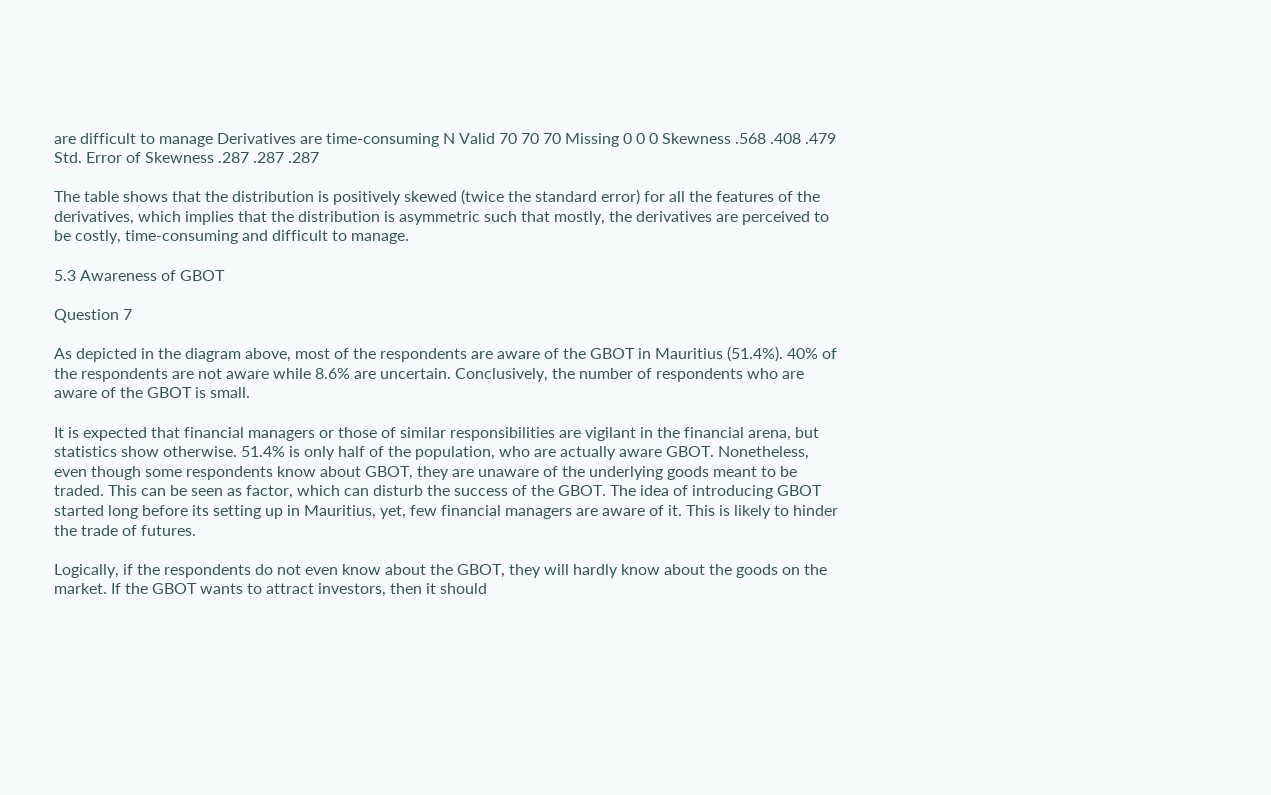are difficult to manage Derivatives are time-consuming N Valid 70 70 70 Missing 0 0 0 Skewness .568 .408 .479 Std. Error of Skewness .287 .287 .287

The table shows that the distribution is positively skewed (twice the standard error) for all the features of the derivatives, which implies that the distribution is asymmetric such that mostly, the derivatives are perceived to be costly, time-consuming and difficult to manage.

5.3 Awareness of GBOT

Question 7

As depicted in the diagram above, most of the respondents are aware of the GBOT in Mauritius (51.4%). 40% of the respondents are not aware while 8.6% are uncertain. Conclusively, the number of respondents who are aware of the GBOT is small.

It is expected that financial managers or those of similar responsibilities are vigilant in the financial arena, but statistics show otherwise. 51.4% is only half of the population, who are actually aware GBOT. Nonetheless, even though some respondents know about GBOT, they are unaware of the underlying goods meant to be traded. This can be seen as factor, which can disturb the success of the GBOT. The idea of introducing GBOT started long before its setting up in Mauritius, yet, few financial managers are aware of it. This is likely to hinder the trade of futures.

Logically, if the respondents do not even know about the GBOT, they will hardly know about the goods on the market. If the GBOT wants to attract investors, then it should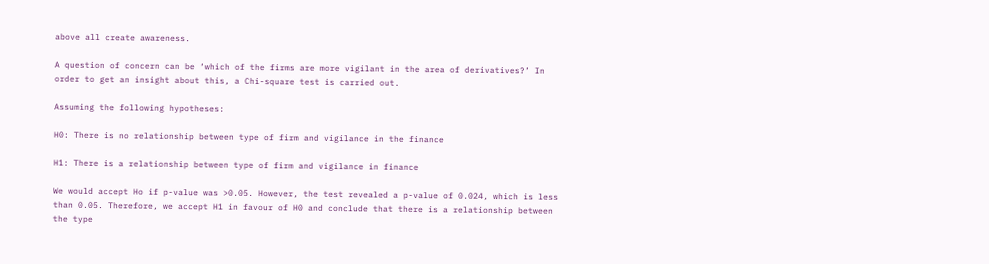above all create awareness.

A question of concern can be ‘which of the firms are more vigilant in the area of derivatives?’ In order to get an insight about this, a Chi-square test is carried out.

Assuming the following hypotheses:

H0: There is no relationship between type of firm and vigilance in the finance

H1: There is a relationship between type of firm and vigilance in finance

We would accept Ho if p-value was >0.05. However, the test revealed a p-value of 0.024, which is less than 0.05. Therefore, we accept H1 in favour of H0 and conclude that there is a relationship between the type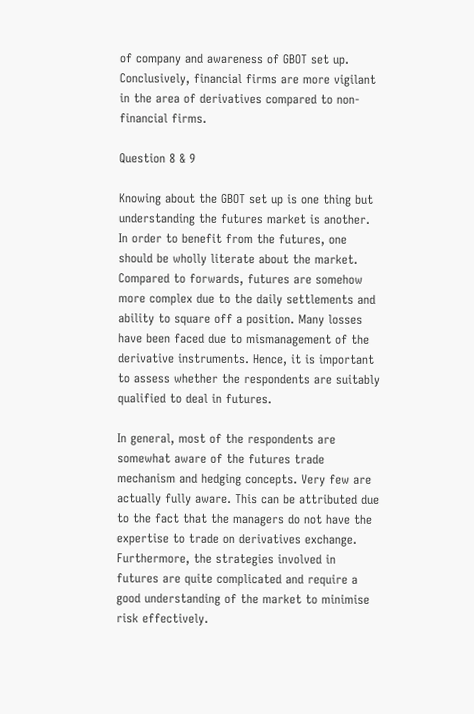of company and awareness of GBOT set up. Conclusively, financial firms are more vigilant in the area of derivatives compared to non-financial firms.

Question 8 & 9

Knowing about the GBOT set up is one thing but understanding the futures market is another. In order to benefit from the futures, one should be wholly literate about the market. Compared to forwards, futures are somehow more complex due to the daily settlements and ability to square off a position. Many losses have been faced due to mismanagement of the derivative instruments. Hence, it is important to assess whether the respondents are suitably qualified to deal in futures.

In general, most of the respondents are somewhat aware of the futures trade mechanism and hedging concepts. Very few are actually fully aware. This can be attributed due to the fact that the managers do not have the expertise to trade on derivatives exchange. Furthermore, the strategies involved in futures are quite complicated and require a good understanding of the market to minimise risk effectively.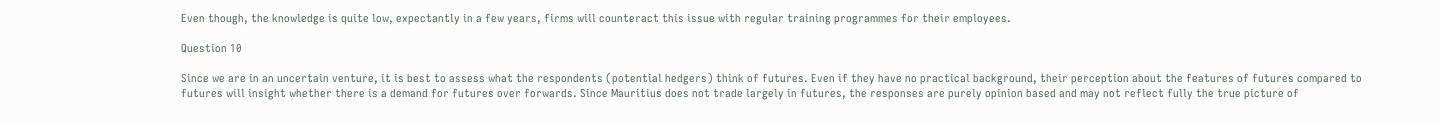Even though, the knowledge is quite low, expectantly in a few years, firms will counteract this issue with regular training programmes for their employees.

Question 10

Since we are in an uncertain venture, it is best to assess what the respondents (potential hedgers) think of futures. Even if they have no practical background, their perception about the features of futures compared to futures will insight whether there is a demand for futures over forwards. Since Mauritius does not trade largely in futures, the responses are purely opinion based and may not reflect fully the true picture of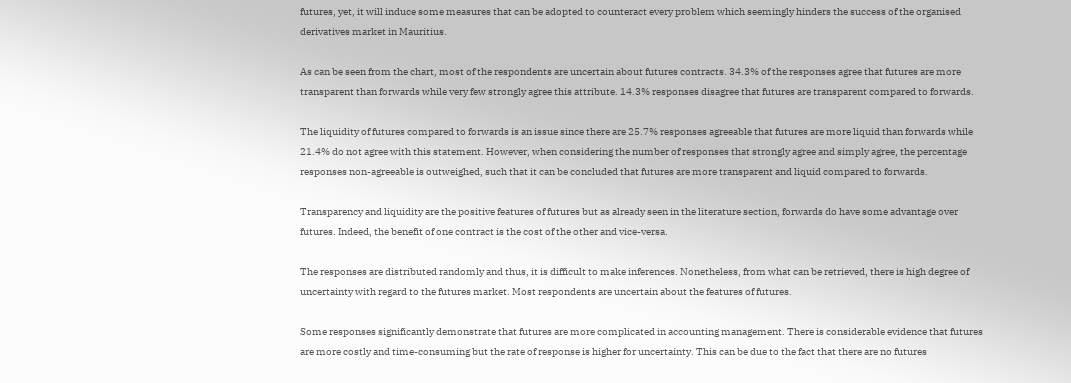futures, yet, it will induce some measures that can be adopted to counteract every problem which seemingly hinders the success of the organised derivatives market in Mauritius.

As can be seen from the chart, most of the respondents are uncertain about futures contracts. 34.3% of the responses agree that futures are more transparent than forwards while very few strongly agree this attribute. 14.3% responses disagree that futures are transparent compared to forwards.

The liquidity of futures compared to forwards is an issue since there are 25.7% responses agreeable that futures are more liquid than forwards while 21.4% do not agree with this statement. However, when considering the number of responses that strongly agree and simply agree, the percentage responses non-agreeable is outweighed, such that it can be concluded that futures are more transparent and liquid compared to forwards.

Transparency and liquidity are the positive features of futures but as already seen in the literature section, forwards do have some advantage over futures. Indeed, the benefit of one contract is the cost of the other and vice-versa.

The responses are distributed randomly and thus, it is difficult to make inferences. Nonetheless, from what can be retrieved, there is high degree of uncertainty with regard to the futures market. Most respondents are uncertain about the features of futures.

Some responses significantly demonstrate that futures are more complicated in accounting management. There is considerable evidence that futures are more costly and time-consuming but the rate of response is higher for uncertainty. This can be due to the fact that there are no futures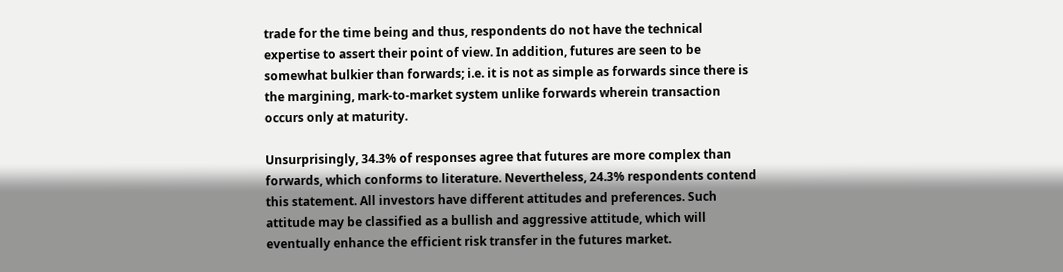trade for the time being and thus, respondents do not have the technical expertise to assert their point of view. In addition, futures are seen to be somewhat bulkier than forwards; i.e. it is not as simple as forwards since there is the margining, mark-to-market system unlike forwards wherein transaction occurs only at maturity.

Unsurprisingly, 34.3% of responses agree that futures are more complex than forwards, which conforms to literature. Nevertheless, 24.3% respondents contend this statement. All investors have different attitudes and preferences. Such attitude may be classified as a bullish and aggressive attitude, which will eventually enhance the efficient risk transfer in the futures market.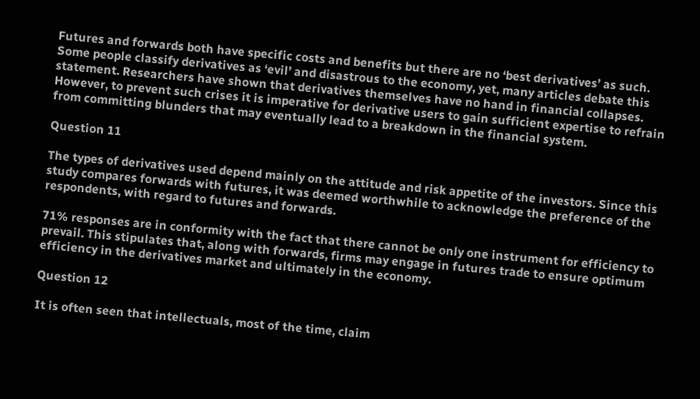Futures and forwards both have specific costs and benefits but there are no ‘best derivatives’ as such. Some people classify derivatives as ‘evil’ and disastrous to the economy, yet, many articles debate this statement. Researchers have shown that derivatives themselves have no hand in financial collapses. However, to prevent such crises it is imperative for derivative users to gain sufficient expertise to refrain from committing blunders that may eventually lead to a breakdown in the financial system.

Question 11

The types of derivatives used depend mainly on the attitude and risk appetite of the investors. Since this study compares forwards with futures, it was deemed worthwhile to acknowledge the preference of the respondents, with regard to futures and forwards.

71% responses are in conformity with the fact that there cannot be only one instrument for efficiency to prevail. This stipulates that, along with forwards, firms may engage in futures trade to ensure optimum efficiency in the derivatives market and ultimately in the economy.

Question 12

It is often seen that intellectuals, most of the time, claim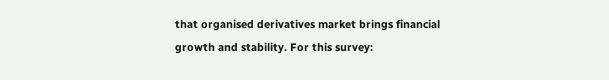that organised derivatives market brings financial growth and stability. For this survey: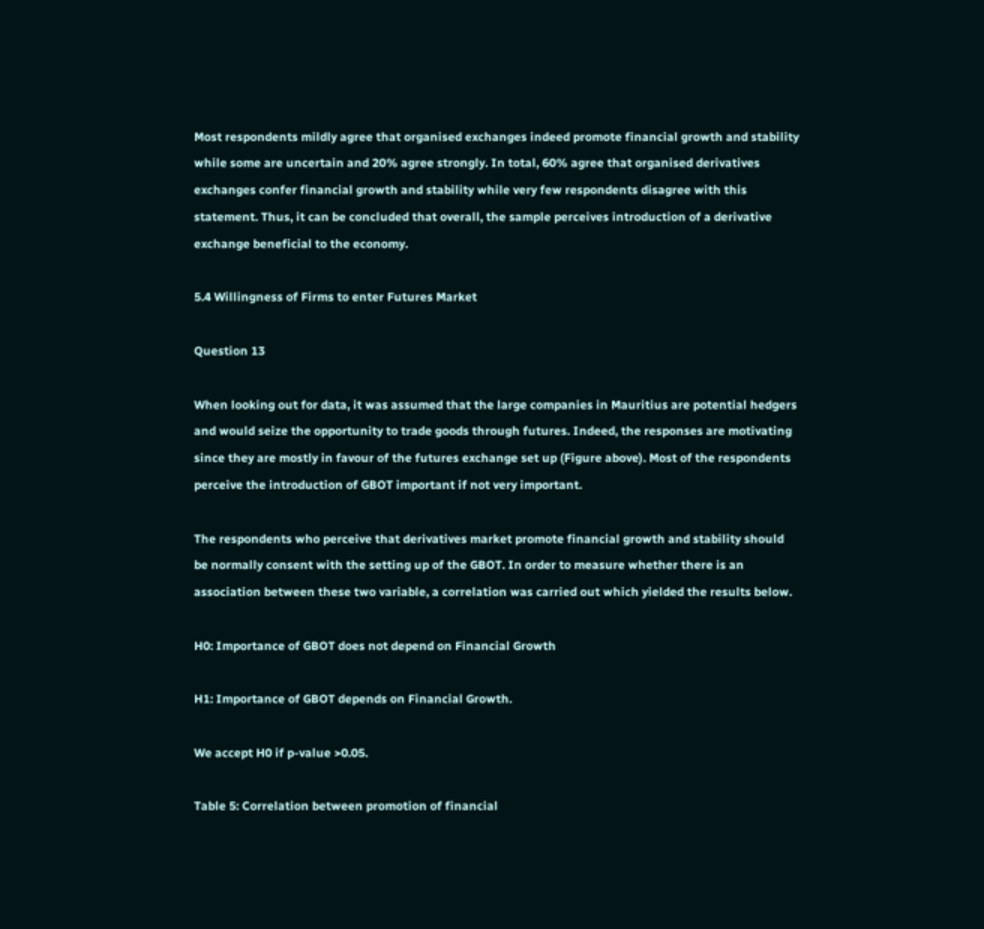Most respondents mildly agree that organised exchanges indeed promote financial growth and stability while some are uncertain and 20% agree strongly. In total, 60% agree that organised derivatives exchanges confer financial growth and stability while very few respondents disagree with this statement. Thus, it can be concluded that overall, the sample perceives introduction of a derivative exchange beneficial to the economy.

5.4 Willingness of Firms to enter Futures Market

Question 13

When looking out for data, it was assumed that the large companies in Mauritius are potential hedgers and would seize the opportunity to trade goods through futures. Indeed, the responses are motivating since they are mostly in favour of the futures exchange set up (Figure above). Most of the respondents perceive the introduction of GBOT important if not very important.

The respondents who perceive that derivatives market promote financial growth and stability should be normally consent with the setting up of the GBOT. In order to measure whether there is an association between these two variable, a correlation was carried out which yielded the results below.

H0: Importance of GBOT does not depend on Financial Growth

H1: Importance of GBOT depends on Financial Growth.

We accept H0 if p-value >0.05.

Table 5: Correlation between promotion of financial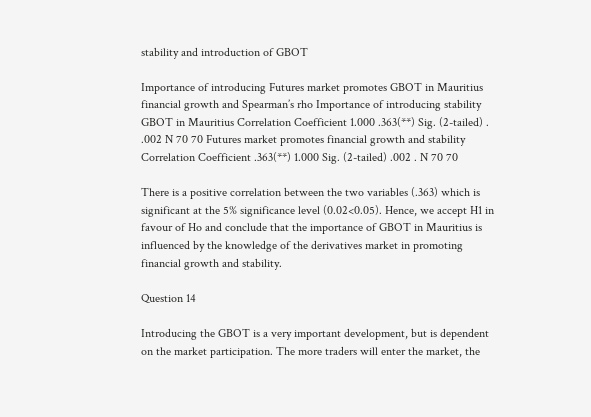stability and introduction of GBOT

Importance of introducing Futures market promotes GBOT in Mauritius financial growth and Spearman’s rho Importance of introducing stability GBOT in Mauritius Correlation Coefficient 1.000 .363(**) Sig. (2-tailed) . .002 N 70 70 Futures market promotes financial growth and stability Correlation Coefficient .363(**) 1.000 Sig. (2-tailed) .002 . N 70 70

There is a positive correlation between the two variables (.363) which is significant at the 5% significance level (0.02<0.05). Hence, we accept H1 in favour of Ho and conclude that the importance of GBOT in Mauritius is influenced by the knowledge of the derivatives market in promoting financial growth and stability.

Question 14

Introducing the GBOT is a very important development, but is dependent on the market participation. The more traders will enter the market, the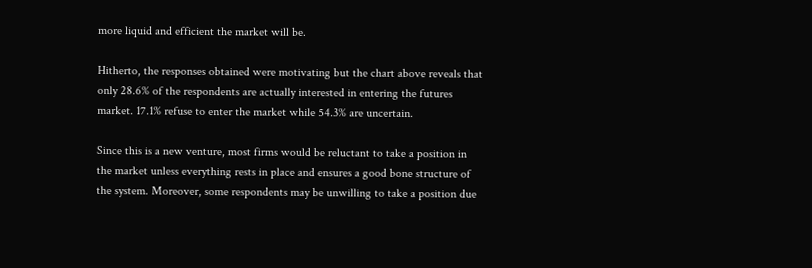more liquid and efficient the market will be.

Hitherto, the responses obtained were motivating but the chart above reveals that only 28.6% of the respondents are actually interested in entering the futures market. 17.1% refuse to enter the market while 54.3% are uncertain.

Since this is a new venture, most firms would be reluctant to take a position in the market unless everything rests in place and ensures a good bone structure of the system. Moreover, some respondents may be unwilling to take a position due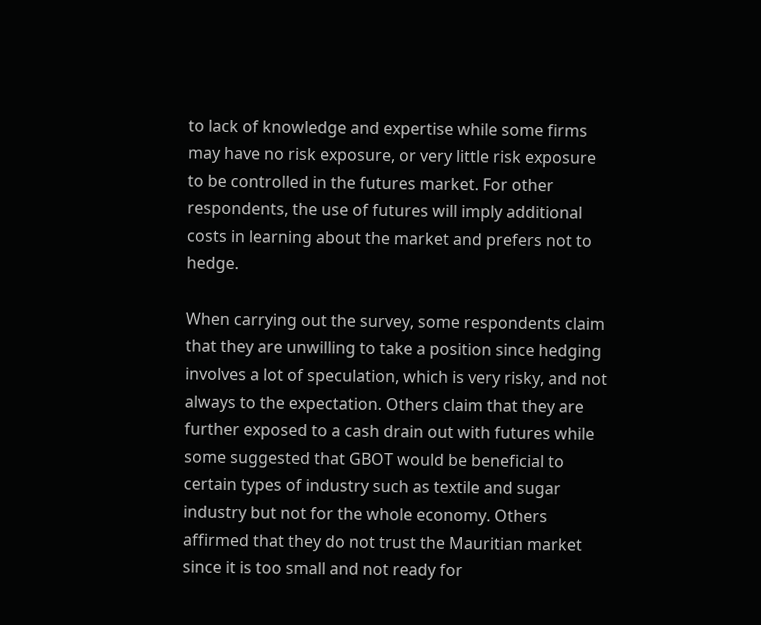to lack of knowledge and expertise while some firms may have no risk exposure, or very little risk exposure to be controlled in the futures market. For other respondents, the use of futures will imply additional costs in learning about the market and prefers not to hedge.

When carrying out the survey, some respondents claim that they are unwilling to take a position since hedging involves a lot of speculation, which is very risky, and not always to the expectation. Others claim that they are further exposed to a cash drain out with futures while some suggested that GBOT would be beneficial to certain types of industry such as textile and sugar industry but not for the whole economy. Others affirmed that they do not trust the Mauritian market since it is too small and not ready for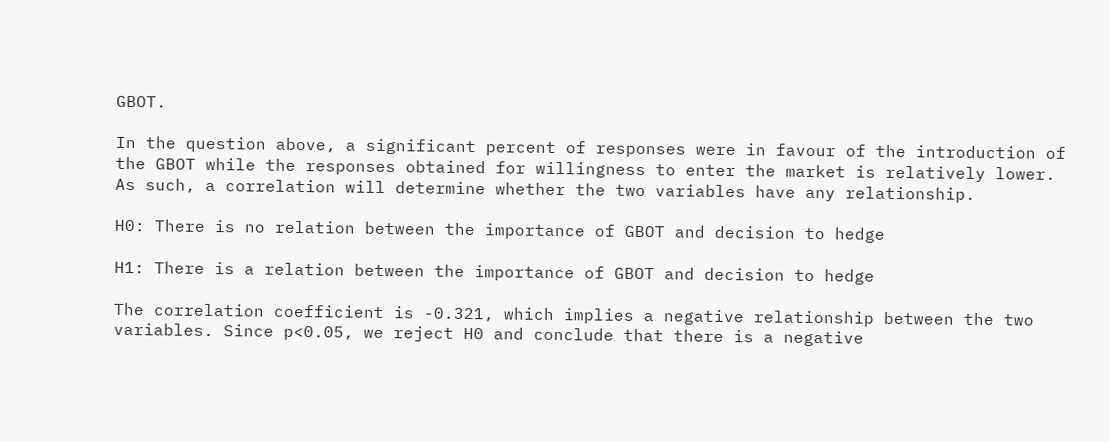GBOT.

In the question above, a significant percent of responses were in favour of the introduction of the GBOT while the responses obtained for willingness to enter the market is relatively lower. As such, a correlation will determine whether the two variables have any relationship.

H0: There is no relation between the importance of GBOT and decision to hedge

H1: There is a relation between the importance of GBOT and decision to hedge

The correlation coefficient is -0.321, which implies a negative relationship between the two variables. Since p<0.05, we reject H0 and conclude that there is a negative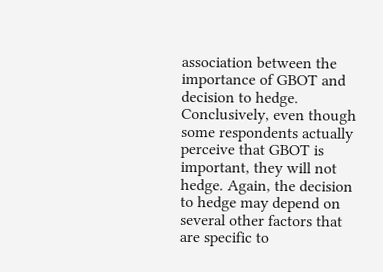association between the importance of GBOT and decision to hedge. Conclusively, even though some respondents actually perceive that GBOT is important, they will not hedge. Again, the decision to hedge may depend on several other factors that are specific to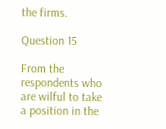the firms.

Question 15

From the respondents who are wilful to take a position in the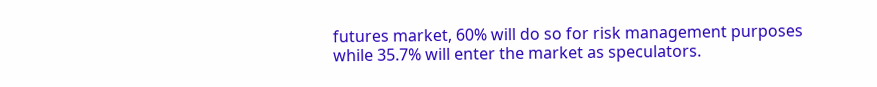futures market, 60% will do so for risk management purposes while 35.7% will enter the market as speculators.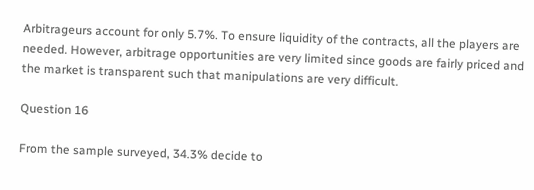Arbitrageurs account for only 5.7%. To ensure liquidity of the contracts, all the players are needed. However, arbitrage opportunities are very limited since goods are fairly priced and the market is transparent such that manipulations are very difficult.

Question 16

From the sample surveyed, 34.3% decide to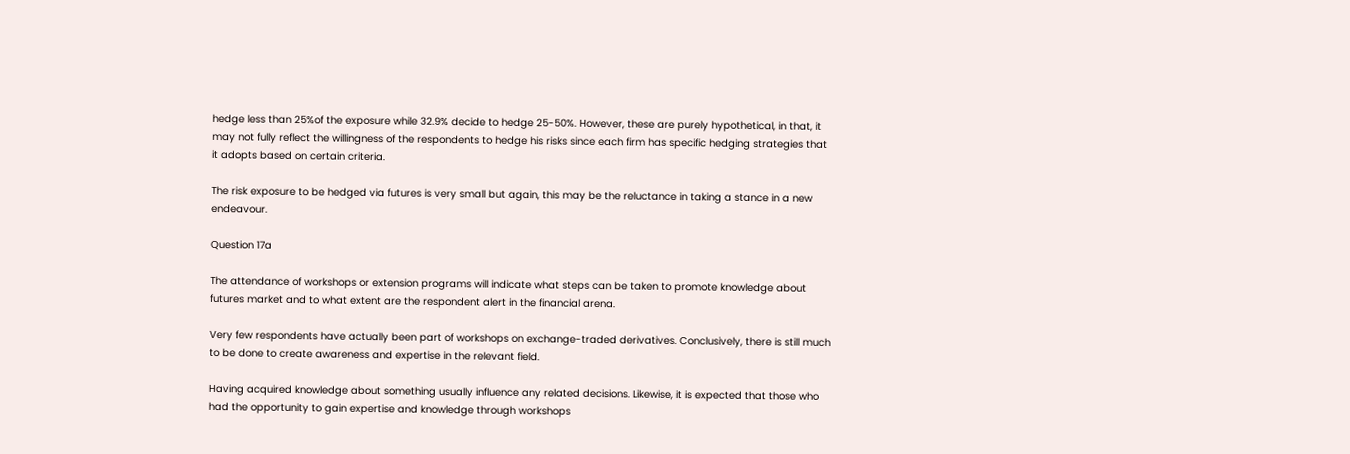hedge less than 25%of the exposure while 32.9% decide to hedge 25-50%. However, these are purely hypothetical, in that, it may not fully reflect the willingness of the respondents to hedge his risks since each firm has specific hedging strategies that it adopts based on certain criteria.

The risk exposure to be hedged via futures is very small but again, this may be the reluctance in taking a stance in a new endeavour.

Question 17a

The attendance of workshops or extension programs will indicate what steps can be taken to promote knowledge about futures market and to what extent are the respondent alert in the financial arena.

Very few respondents have actually been part of workshops on exchange-traded derivatives. Conclusively, there is still much to be done to create awareness and expertise in the relevant field.

Having acquired knowledge about something usually influence any related decisions. Likewise, it is expected that those who had the opportunity to gain expertise and knowledge through workshops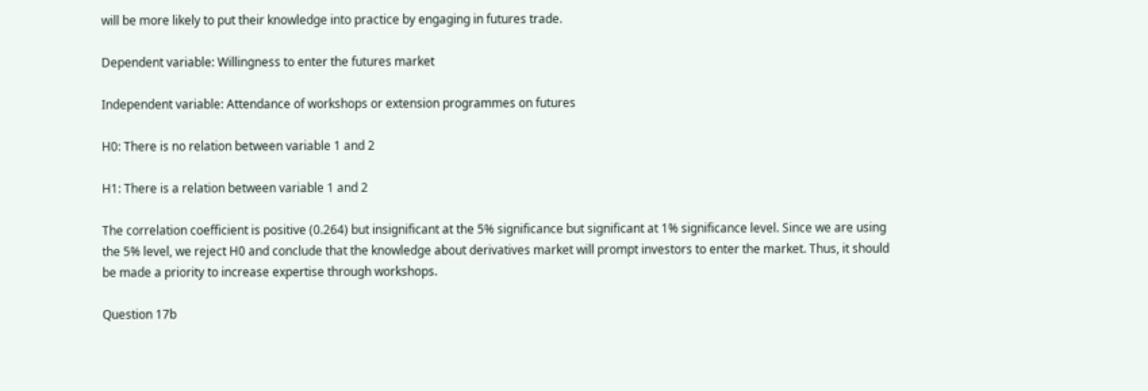will be more likely to put their knowledge into practice by engaging in futures trade.

Dependent variable: Willingness to enter the futures market

Independent variable: Attendance of workshops or extension programmes on futures

H0: There is no relation between variable 1 and 2

H1: There is a relation between variable 1 and 2

The correlation coefficient is positive (0.264) but insignificant at the 5% significance but significant at 1% significance level. Since we are using the 5% level, we reject H0 and conclude that the knowledge about derivatives market will prompt investors to enter the market. Thus, it should be made a priority to increase expertise through workshops.

Question 17b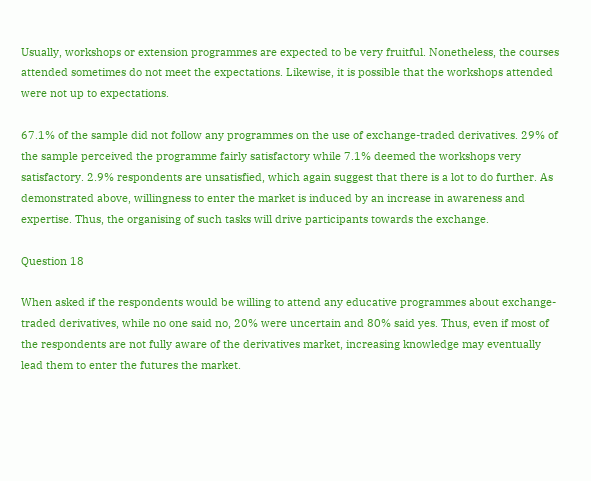Usually, workshops or extension programmes are expected to be very fruitful. Nonetheless, the courses attended sometimes do not meet the expectations. Likewise, it is possible that the workshops attended were not up to expectations.

67.1% of the sample did not follow any programmes on the use of exchange-traded derivatives. 29% of the sample perceived the programme fairly satisfactory while 7.1% deemed the workshops very satisfactory. 2.9% respondents are unsatisfied, which again suggest that there is a lot to do further. As demonstrated above, willingness to enter the market is induced by an increase in awareness and expertise. Thus, the organising of such tasks will drive participants towards the exchange.

Question 18

When asked if the respondents would be willing to attend any educative programmes about exchange-traded derivatives, while no one said no, 20% were uncertain and 80% said yes. Thus, even if most of the respondents are not fully aware of the derivatives market, increasing knowledge may eventually lead them to enter the futures the market.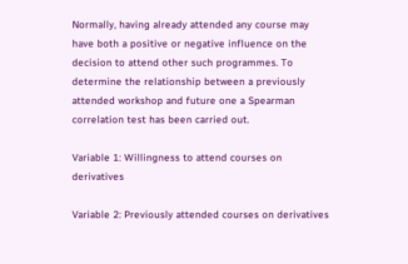Normally, having already attended any course may have both a positive or negative influence on the decision to attend other such programmes. To determine the relationship between a previously attended workshop and future one a Spearman correlation test has been carried out.

Variable 1: Willingness to attend courses on derivatives

Variable 2: Previously attended courses on derivatives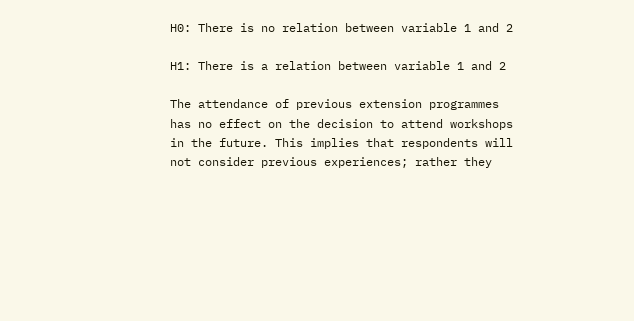H0: There is no relation between variable 1 and 2

H1: There is a relation between variable 1 and 2

The attendance of previous extension programmes has no effect on the decision to attend workshops in the future. This implies that respondents will not consider previous experiences; rather they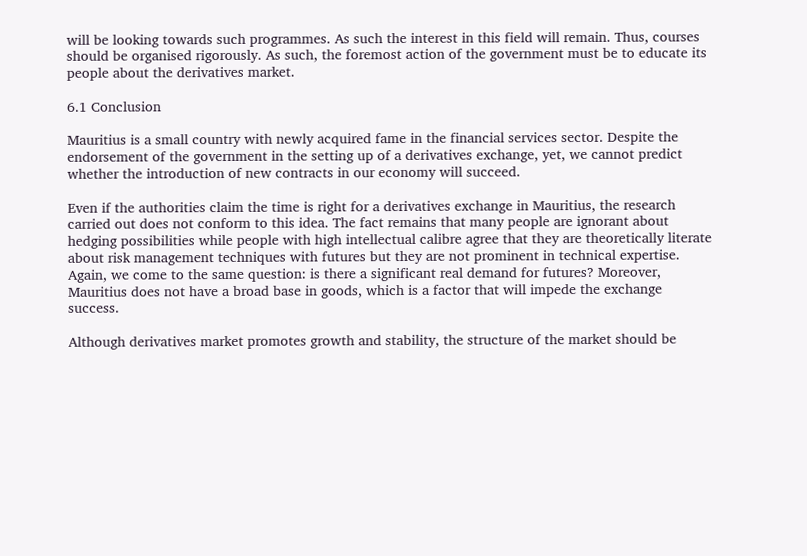will be looking towards such programmes. As such the interest in this field will remain. Thus, courses should be organised rigorously. As such, the foremost action of the government must be to educate its people about the derivatives market.

6.1 Conclusion

Mauritius is a small country with newly acquired fame in the financial services sector. Despite the endorsement of the government in the setting up of a derivatives exchange, yet, we cannot predict whether the introduction of new contracts in our economy will succeed.

Even if the authorities claim the time is right for a derivatives exchange in Mauritius, the research carried out does not conform to this idea. The fact remains that many people are ignorant about hedging possibilities while people with high intellectual calibre agree that they are theoretically literate about risk management techniques with futures but they are not prominent in technical expertise. Again, we come to the same question: is there a significant real demand for futures? Moreover, Mauritius does not have a broad base in goods, which is a factor that will impede the exchange success.

Although derivatives market promotes growth and stability, the structure of the market should be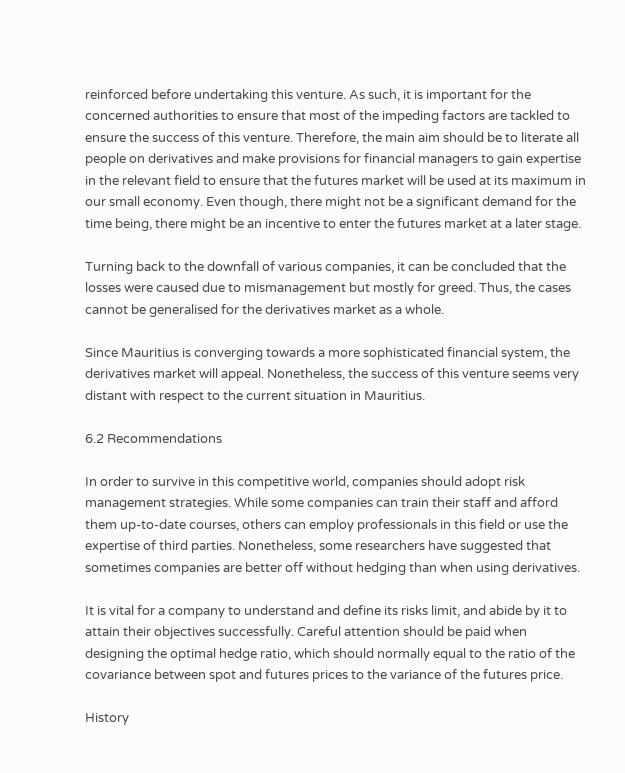reinforced before undertaking this venture. As such, it is important for the concerned authorities to ensure that most of the impeding factors are tackled to ensure the success of this venture. Therefore, the main aim should be to literate all people on derivatives and make provisions for financial managers to gain expertise in the relevant field to ensure that the futures market will be used at its maximum in our small economy. Even though, there might not be a significant demand for the time being, there might be an incentive to enter the futures market at a later stage.

Turning back to the downfall of various companies, it can be concluded that the losses were caused due to mismanagement but mostly for greed. Thus, the cases cannot be generalised for the derivatives market as a whole.

Since Mauritius is converging towards a more sophisticated financial system, the derivatives market will appeal. Nonetheless, the success of this venture seems very distant with respect to the current situation in Mauritius.

6.2 Recommendations

In order to survive in this competitive world, companies should adopt risk management strategies. While some companies can train their staff and afford them up-to-date courses, others can employ professionals in this field or use the expertise of third parties. Nonetheless, some researchers have suggested that sometimes companies are better off without hedging than when using derivatives.

It is vital for a company to understand and define its risks limit, and abide by it to attain their objectives successfully. Careful attention should be paid when designing the optimal hedge ratio, which should normally equal to the ratio of the covariance between spot and futures prices to the variance of the futures price.

History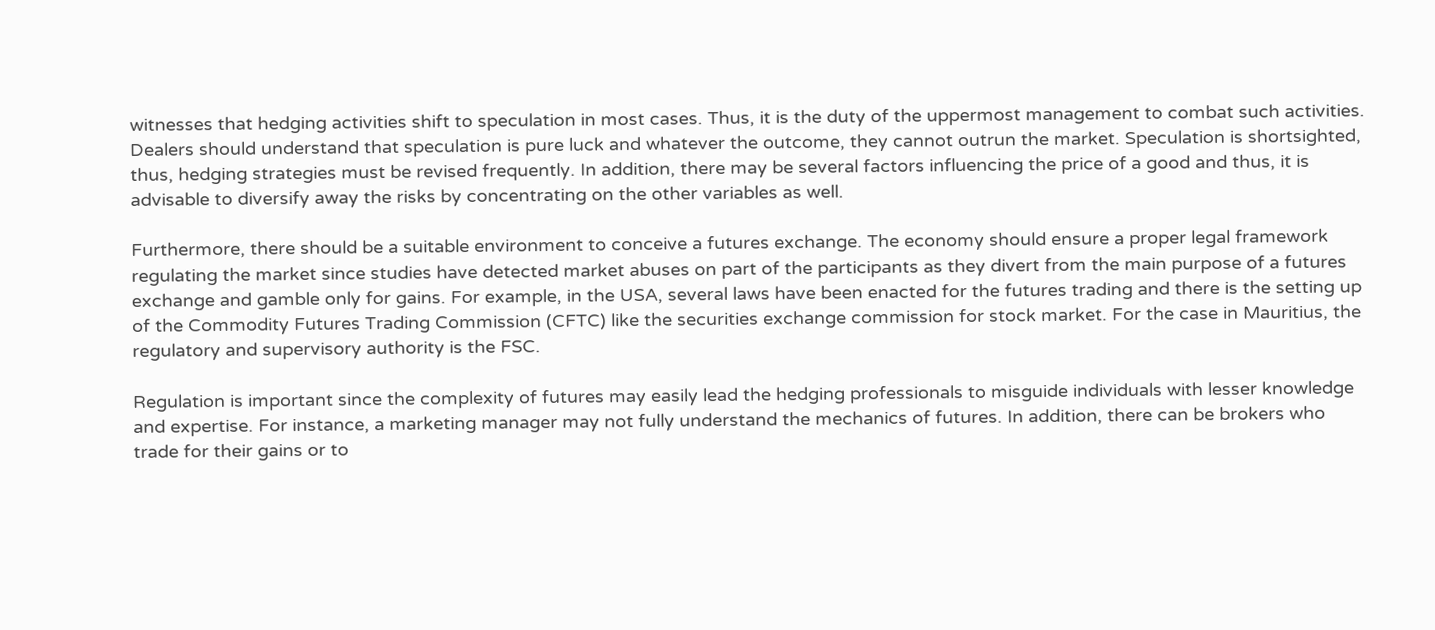witnesses that hedging activities shift to speculation in most cases. Thus, it is the duty of the uppermost management to combat such activities. Dealers should understand that speculation is pure luck and whatever the outcome, they cannot outrun the market. Speculation is shortsighted, thus, hedging strategies must be revised frequently. In addition, there may be several factors influencing the price of a good and thus, it is advisable to diversify away the risks by concentrating on the other variables as well.

Furthermore, there should be a suitable environment to conceive a futures exchange. The economy should ensure a proper legal framework regulating the market since studies have detected market abuses on part of the participants as they divert from the main purpose of a futures exchange and gamble only for gains. For example, in the USA, several laws have been enacted for the futures trading and there is the setting up of the Commodity Futures Trading Commission (CFTC) like the securities exchange commission for stock market. For the case in Mauritius, the regulatory and supervisory authority is the FSC.

Regulation is important since the complexity of futures may easily lead the hedging professionals to misguide individuals with lesser knowledge and expertise. For instance, a marketing manager may not fully understand the mechanics of futures. In addition, there can be brokers who trade for their gains or to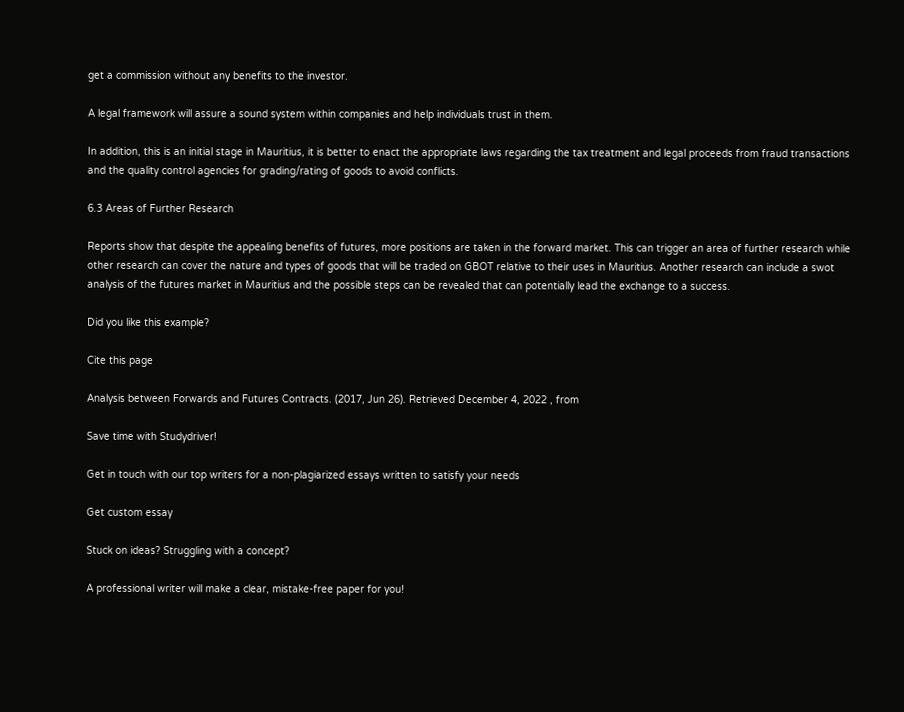get a commission without any benefits to the investor.

A legal framework will assure a sound system within companies and help individuals trust in them.

In addition, this is an initial stage in Mauritius, it is better to enact the appropriate laws regarding the tax treatment and legal proceeds from fraud transactions and the quality control agencies for grading/rating of goods to avoid conflicts.

6.3 Areas of Further Research

Reports show that despite the appealing benefits of futures, more positions are taken in the forward market. This can trigger an area of further research while other research can cover the nature and types of goods that will be traded on GBOT relative to their uses in Mauritius. Another research can include a swot analysis of the futures market in Mauritius and the possible steps can be revealed that can potentially lead the exchange to a success.

Did you like this example?

Cite this page

Analysis between Forwards and Futures Contracts. (2017, Jun 26). Retrieved December 4, 2022 , from

Save time with Studydriver!

Get in touch with our top writers for a non-plagiarized essays written to satisfy your needs

Get custom essay

Stuck on ideas? Struggling with a concept?

A professional writer will make a clear, mistake-free paper for you!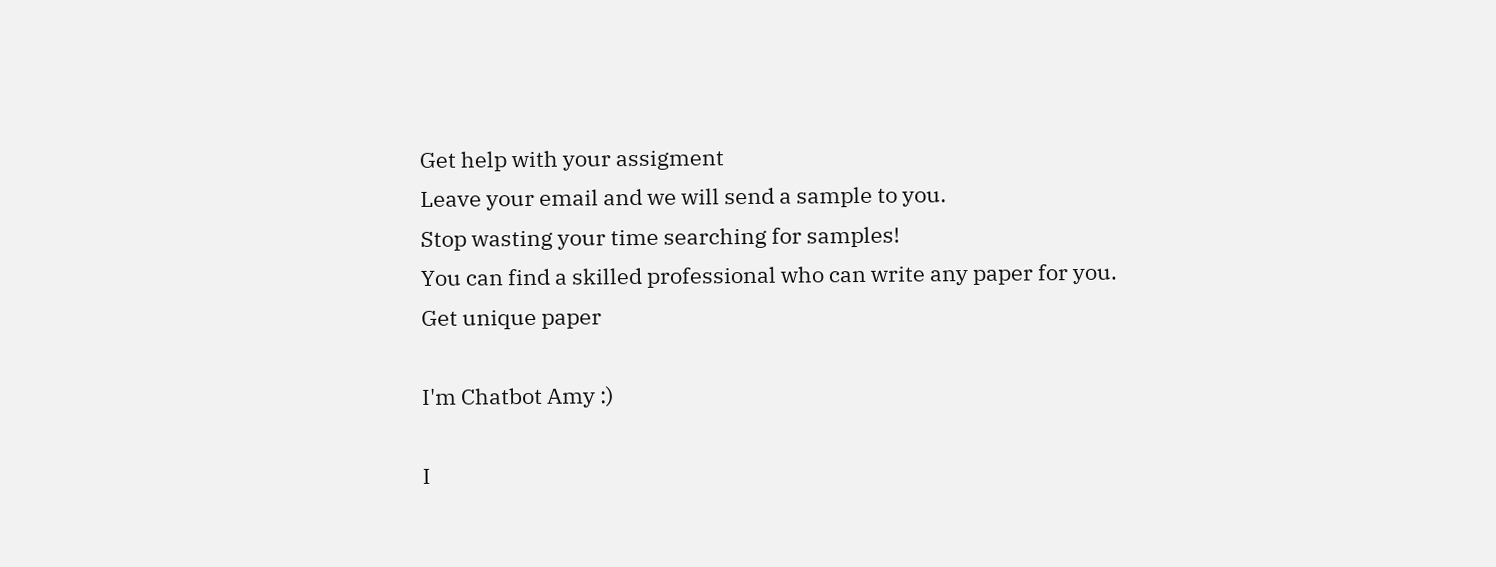Get help with your assigment
Leave your email and we will send a sample to you.
Stop wasting your time searching for samples!
You can find a skilled professional who can write any paper for you.
Get unique paper

I'm Chatbot Amy :)

I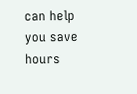can help you save hours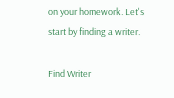on your homework. Let's start by finding a writer.

Find Writer